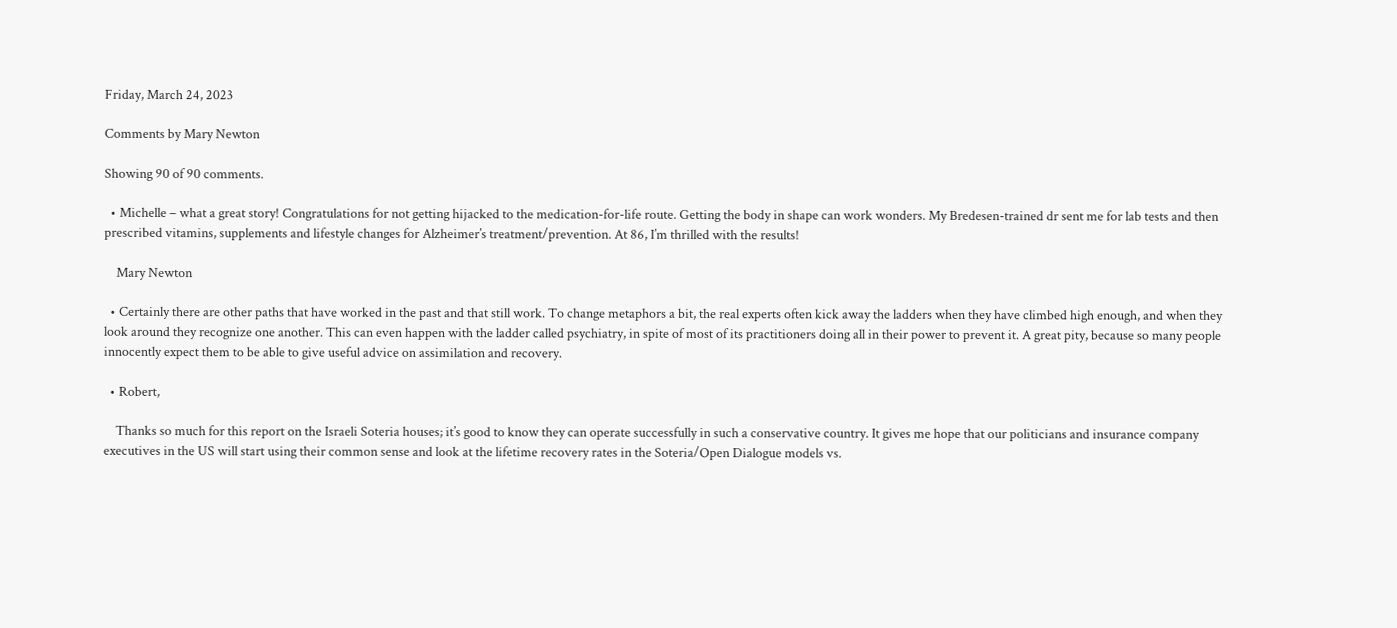Friday, March 24, 2023

Comments by Mary Newton

Showing 90 of 90 comments.

  • Michelle – what a great story! Congratulations for not getting hijacked to the medication-for-life route. Getting the body in shape can work wonders. My Bredesen-trained dr sent me for lab tests and then prescribed vitamins, supplements and lifestyle changes for Alzheimer’s treatment/prevention. At 86, I’m thrilled with the results!

    Mary Newton

  • Certainly there are other paths that have worked in the past and that still work. To change metaphors a bit, the real experts often kick away the ladders when they have climbed high enough, and when they look around they recognize one another. This can even happen with the ladder called psychiatry, in spite of most of its practitioners doing all in their power to prevent it. A great pity, because so many people innocently expect them to be able to give useful advice on assimilation and recovery.

  • Robert,

    Thanks so much for this report on the Israeli Soteria houses; it’s good to know they can operate successfully in such a conservative country. It gives me hope that our politicians and insurance company executives in the US will start using their common sense and look at the lifetime recovery rates in the Soteria/Open Dialogue models vs.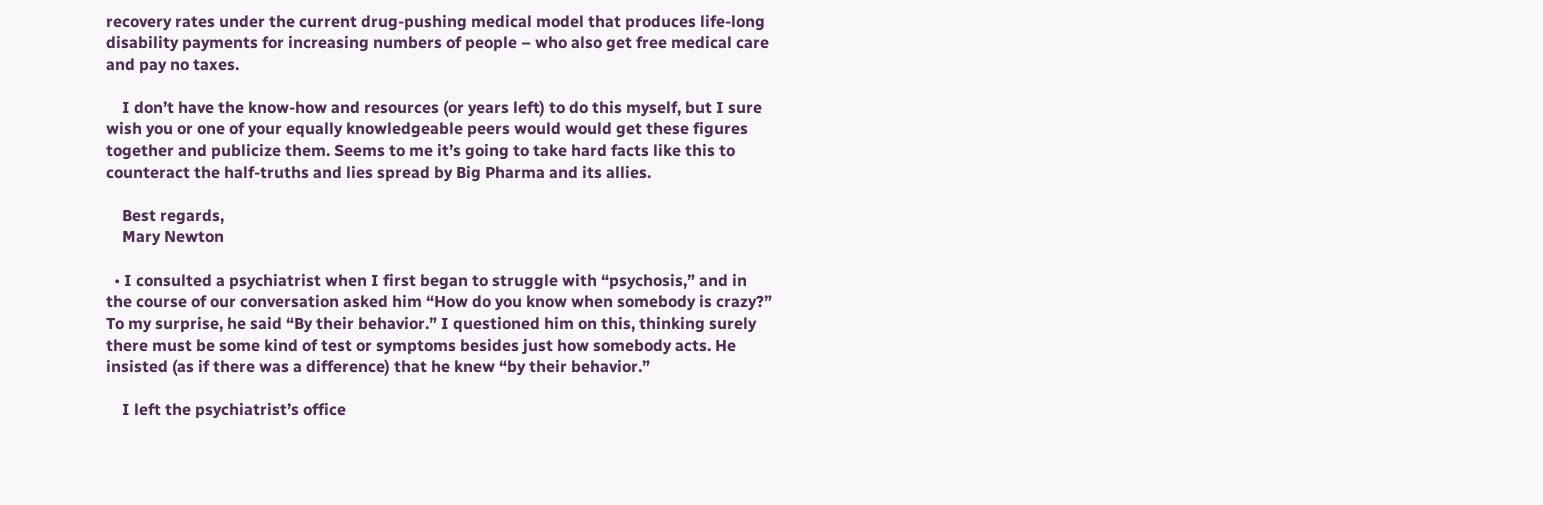recovery rates under the current drug-pushing medical model that produces life-long disability payments for increasing numbers of people – who also get free medical care and pay no taxes.

    I don’t have the know-how and resources (or years left) to do this myself, but I sure wish you or one of your equally knowledgeable peers would would get these figures together and publicize them. Seems to me it’s going to take hard facts like this to counteract the half-truths and lies spread by Big Pharma and its allies.

    Best regards,
    Mary Newton

  • I consulted a psychiatrist when I first began to struggle with “psychosis,” and in the course of our conversation asked him “How do you know when somebody is crazy?” To my surprise, he said “By their behavior.” I questioned him on this, thinking surely there must be some kind of test or symptoms besides just how somebody acts. He insisted (as if there was a difference) that he knew “by their behavior.”

    I left the psychiatrist’s office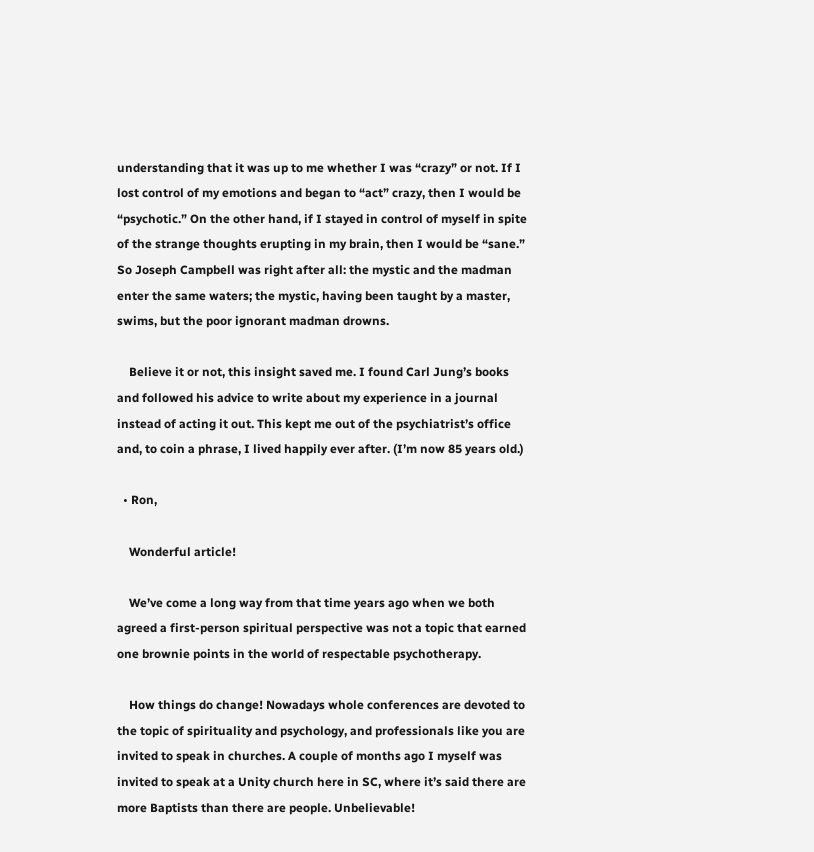understanding that it was up to me whether I was “crazy” or not. If I lost control of my emotions and began to “act” crazy, then I would be “psychotic.” On the other hand, if I stayed in control of myself in spite of the strange thoughts erupting in my brain, then I would be “sane.” So Joseph Campbell was right after all: the mystic and the madman enter the same waters; the mystic, having been taught by a master, swims, but the poor ignorant madman drowns.

    Believe it or not, this insight saved me. I found Carl Jung’s books and followed his advice to write about my experience in a journal instead of acting it out. This kept me out of the psychiatrist’s office and, to coin a phrase, I lived happily ever after. (I’m now 85 years old.)

  • Ron,

    Wonderful article!

    We’ve come a long way from that time years ago when we both agreed a first-person spiritual perspective was not a topic that earned one brownie points in the world of respectable psychotherapy.

    How things do change! Nowadays whole conferences are devoted to the topic of spirituality and psychology, and professionals like you are invited to speak in churches. A couple of months ago I myself was invited to speak at a Unity church here in SC, where it’s said there are more Baptists than there are people. Unbelievable!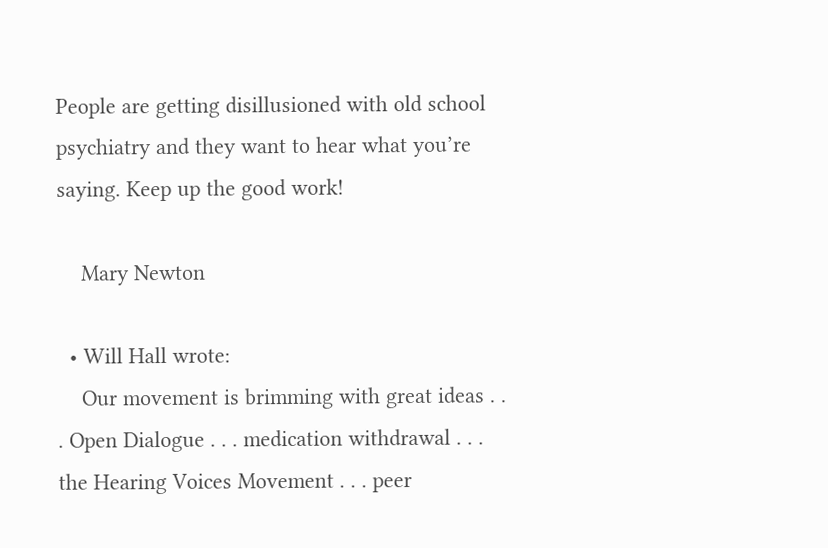People are getting disillusioned with old school psychiatry and they want to hear what you’re saying. Keep up the good work!

    Mary Newton

  • Will Hall wrote:
    Our movement is brimming with great ideas . . . Open Dialogue . . . medication withdrawal . . . the Hearing Voices Movement . . . peer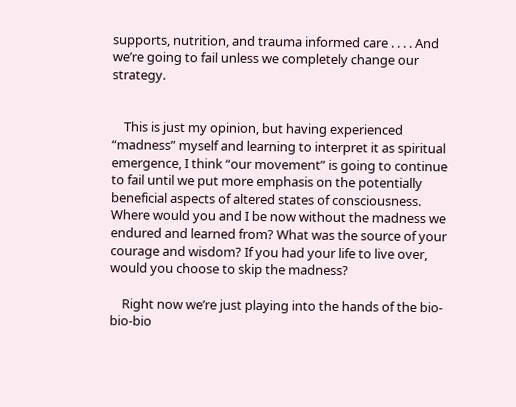supports, nutrition, and trauma informed care . . . . And we’re going to fail unless we completely change our strategy.


    This is just my opinion, but having experienced “madness” myself and learning to interpret it as spiritual emergence, I think “our movement” is going to continue to fail until we put more emphasis on the potentially beneficial aspects of altered states of consciousness. Where would you and I be now without the madness we endured and learned from? What was the source of your courage and wisdom? If you had your life to live over, would you choose to skip the madness?

    Right now we’re just playing into the hands of the bio-bio-bio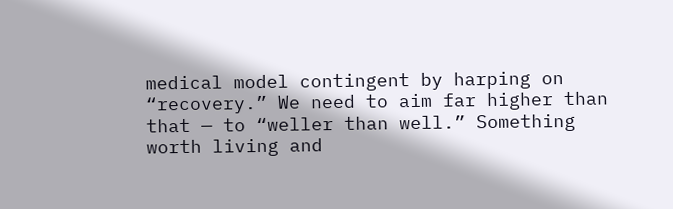medical model contingent by harping on “recovery.” We need to aim far higher than that — to “weller than well.” Something worth living and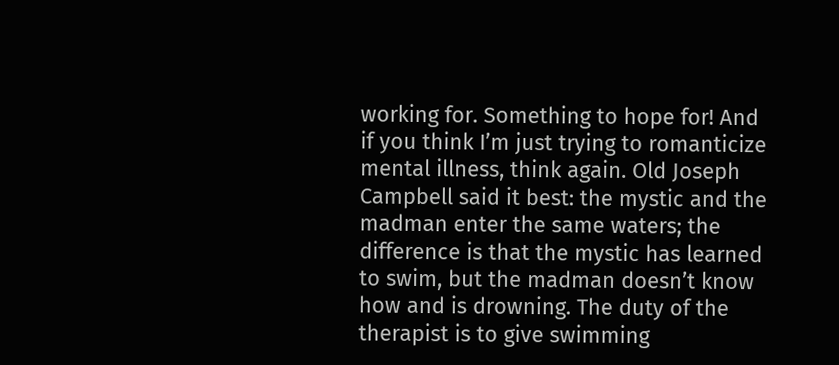working for. Something to hope for! And if you think I’m just trying to romanticize mental illness, think again. Old Joseph Campbell said it best: the mystic and the madman enter the same waters; the difference is that the mystic has learned to swim, but the madman doesn’t know how and is drowning. The duty of the therapist is to give swimming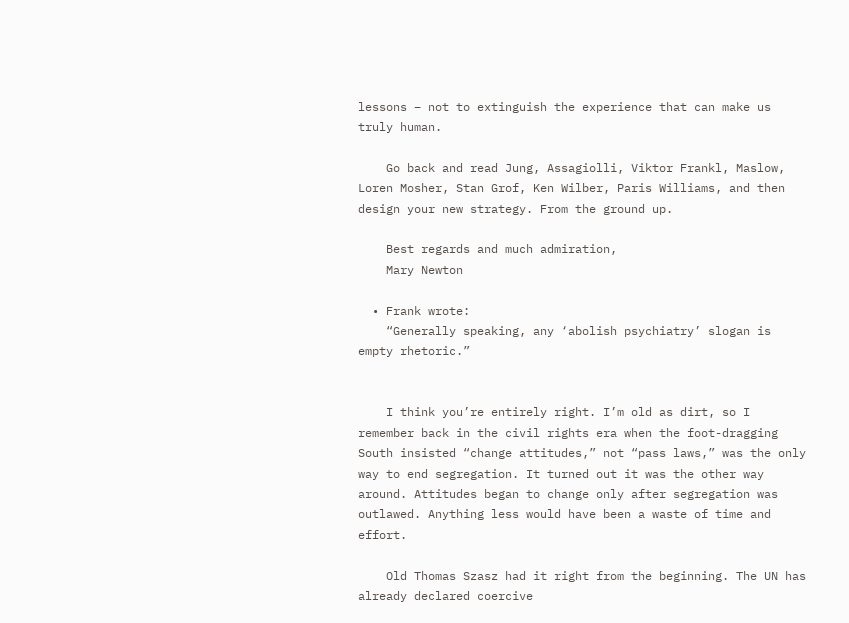lessons – not to extinguish the experience that can make us truly human.

    Go back and read Jung, Assagiolli, Viktor Frankl, Maslow, Loren Mosher, Stan Grof, Ken Wilber, Paris Williams, and then design your new strategy. From the ground up.

    Best regards and much admiration,
    Mary Newton

  • Frank wrote:
    “Generally speaking, any ‘abolish psychiatry’ slogan is empty rhetoric.”


    I think you’re entirely right. I’m old as dirt, so I remember back in the civil rights era when the foot-dragging South insisted “change attitudes,” not “pass laws,” was the only way to end segregation. It turned out it was the other way around. Attitudes began to change only after segregation was outlawed. Anything less would have been a waste of time and effort.

    Old Thomas Szasz had it right from the beginning. The UN has already declared coercive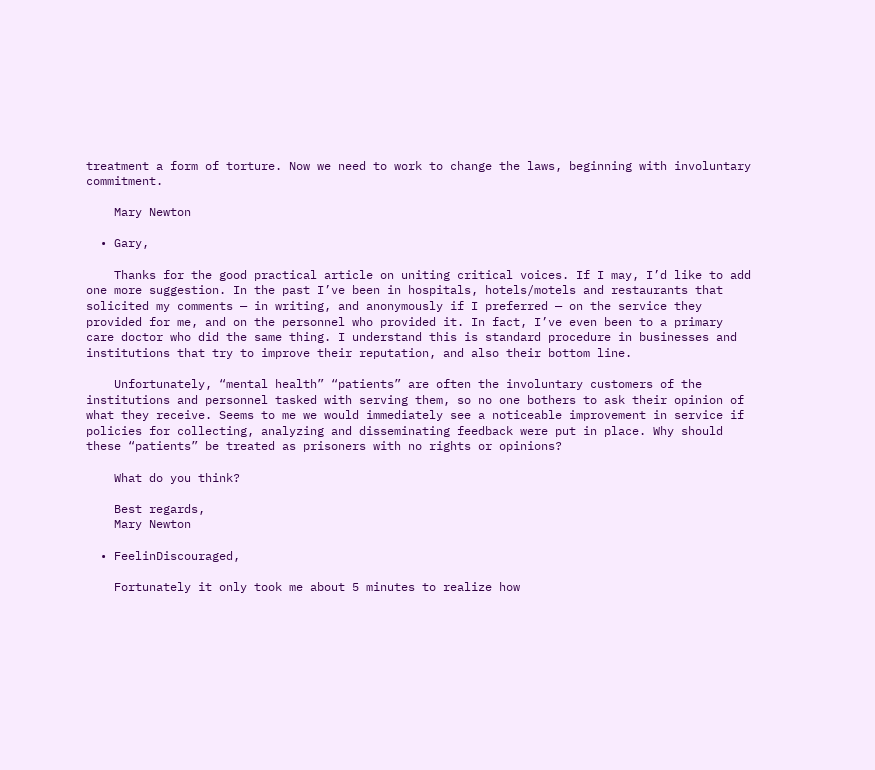treatment a form of torture. Now we need to work to change the laws, beginning with involuntary commitment.

    Mary Newton

  • Gary,

    Thanks for the good practical article on uniting critical voices. If I may, I’d like to add one more suggestion. In the past I’ve been in hospitals, hotels/motels and restaurants that solicited my comments — in writing, and anonymously if I preferred — on the service they provided for me, and on the personnel who provided it. In fact, I’ve even been to a primary care doctor who did the same thing. I understand this is standard procedure in businesses and institutions that try to improve their reputation, and also their bottom line.

    Unfortunately, “mental health” “patients” are often the involuntary customers of the institutions and personnel tasked with serving them, so no one bothers to ask their opinion of what they receive. Seems to me we would immediately see a noticeable improvement in service if policies for collecting, analyzing and disseminating feedback were put in place. Why should these “patients” be treated as prisoners with no rights or opinions?

    What do you think?

    Best regards,
    Mary Newton

  • FeelinDiscouraged,

    Fortunately it only took me about 5 minutes to realize how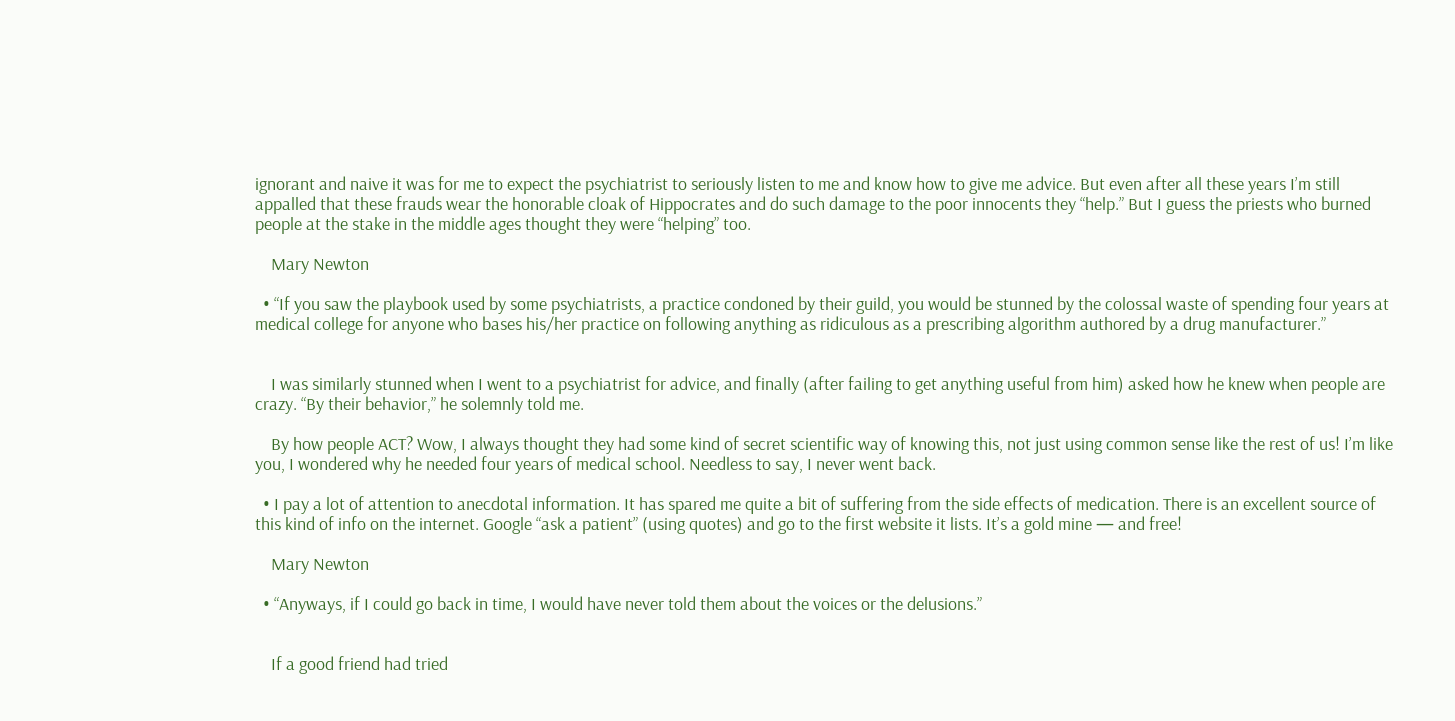ignorant and naive it was for me to expect the psychiatrist to seriously listen to me and know how to give me advice. But even after all these years I’m still appalled that these frauds wear the honorable cloak of Hippocrates and do such damage to the poor innocents they “help.” But I guess the priests who burned people at the stake in the middle ages thought they were “helping” too.

    Mary Newton

  • “If you saw the playbook used by some psychiatrists, a practice condoned by their guild, you would be stunned by the colossal waste of spending four years at medical college for anyone who bases his/her practice on following anything as ridiculous as a prescribing algorithm authored by a drug manufacturer.”


    I was similarly stunned when I went to a psychiatrist for advice, and finally (after failing to get anything useful from him) asked how he knew when people are crazy. “By their behavior,” he solemnly told me.

    By how people ACT? Wow, I always thought they had some kind of secret scientific way of knowing this, not just using common sense like the rest of us! I’m like you, I wondered why he needed four years of medical school. Needless to say, I never went back.

  • I pay a lot of attention to anecdotal information. It has spared me quite a bit of suffering from the side effects of medication. There is an excellent source of this kind of info on the internet. Google “ask a patient” (using quotes) and go to the first website it lists. It’s a gold mine — and free!

    Mary Newton

  • “Anyways, if I could go back in time, I would have never told them about the voices or the delusions.”


    If a good friend had tried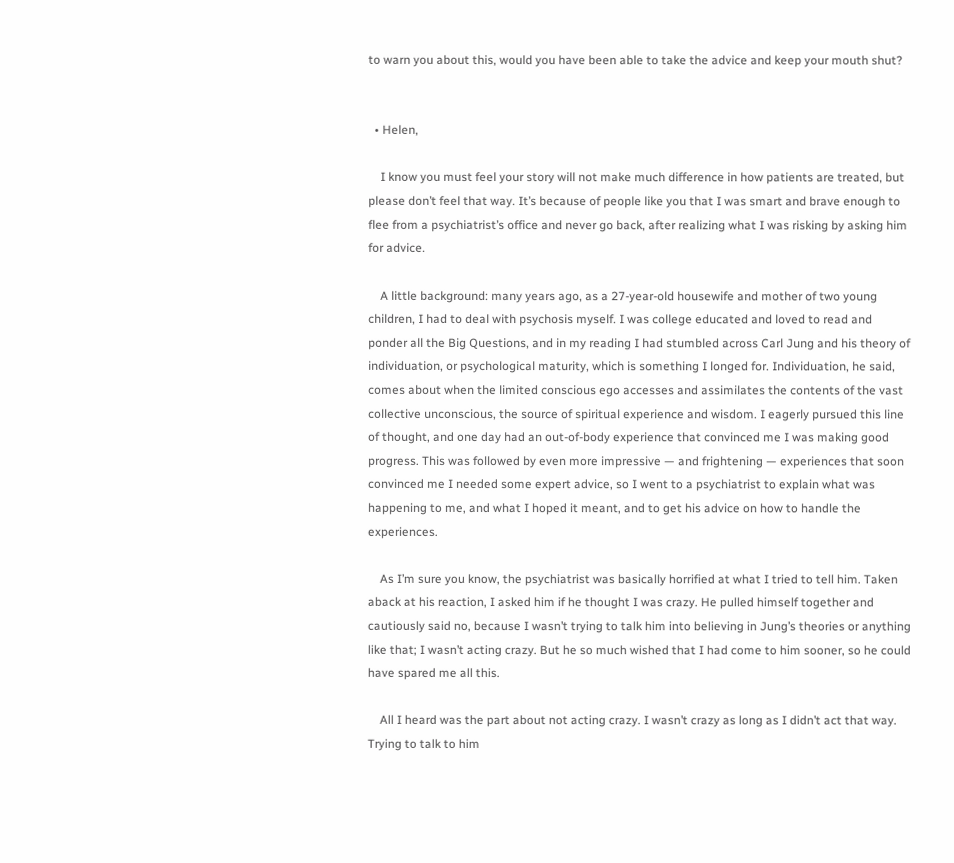to warn you about this, would you have been able to take the advice and keep your mouth shut?


  • Helen,

    I know you must feel your story will not make much difference in how patients are treated, but please don’t feel that way. It’s because of people like you that I was smart and brave enough to flee from a psychiatrist’s office and never go back, after realizing what I was risking by asking him for advice.

    A little background: many years ago, as a 27-year-old housewife and mother of two young children, I had to deal with psychosis myself. I was college educated and loved to read and ponder all the Big Questions, and in my reading I had stumbled across Carl Jung and his theory of individuation, or psychological maturity, which is something I longed for. Individuation, he said, comes about when the limited conscious ego accesses and assimilates the contents of the vast collective unconscious, the source of spiritual experience and wisdom. I eagerly pursued this line of thought, and one day had an out-of-body experience that convinced me I was making good progress. This was followed by even more impressive — and frightening — experiences that soon convinced me I needed some expert advice, so I went to a psychiatrist to explain what was happening to me, and what I hoped it meant, and to get his advice on how to handle the experiences.

    As I’m sure you know, the psychiatrist was basically horrified at what I tried to tell him. Taken aback at his reaction, I asked him if he thought I was crazy. He pulled himself together and cautiously said no, because I wasn’t trying to talk him into believing in Jung’s theories or anything like that; I wasn’t acting crazy. But he so much wished that I had come to him sooner, so he could have spared me all this.

    All I heard was the part about not acting crazy. I wasn’t crazy as long as I didn’t act that way. Trying to talk to him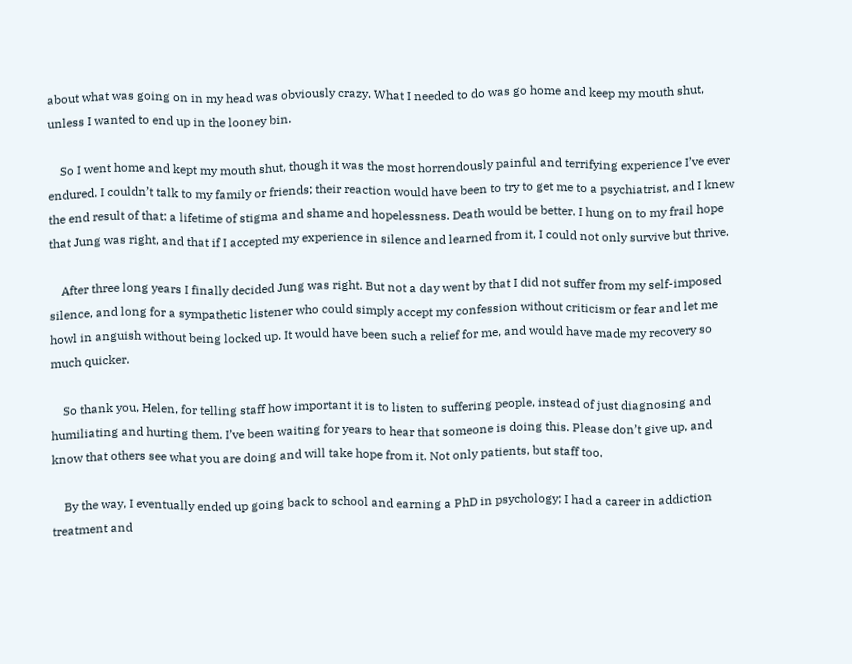about what was going on in my head was obviously crazy. What I needed to do was go home and keep my mouth shut, unless I wanted to end up in the looney bin.

    So I went home and kept my mouth shut, though it was the most horrendously painful and terrifying experience I’ve ever endured. I couldn’t talk to my family or friends; their reaction would have been to try to get me to a psychiatrist, and I knew the end result of that: a lifetime of stigma and shame and hopelessness. Death would be better. I hung on to my frail hope that Jung was right, and that if I accepted my experience in silence and learned from it, I could not only survive but thrive.

    After three long years I finally decided Jung was right. But not a day went by that I did not suffer from my self-imposed silence, and long for a sympathetic listener who could simply accept my confession without criticism or fear and let me howl in anguish without being locked up. It would have been such a relief for me, and would have made my recovery so much quicker.

    So thank you, Helen, for telling staff how important it is to listen to suffering people, instead of just diagnosing and humiliating and hurting them. I’ve been waiting for years to hear that someone is doing this. Please don’t give up, and know that others see what you are doing and will take hope from it. Not only patients, but staff too.

    By the way, I eventually ended up going back to school and earning a PhD in psychology; I had a career in addiction treatment and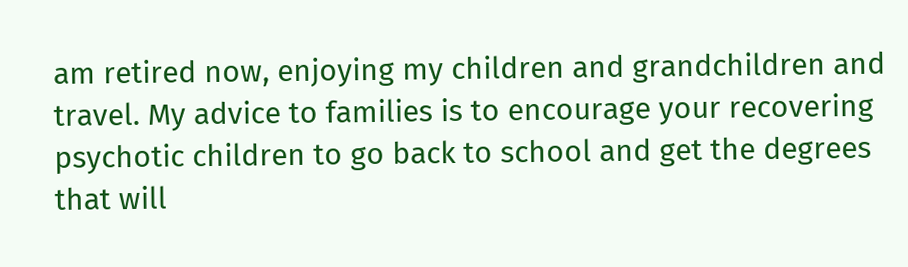am retired now, enjoying my children and grandchildren and travel. My advice to families is to encourage your recovering psychotic children to go back to school and get the degrees that will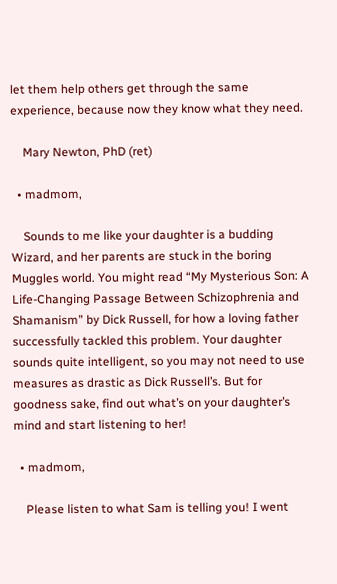let them help others get through the same experience, because now they know what they need.

    Mary Newton, PhD (ret)

  • madmom,

    Sounds to me like your daughter is a budding Wizard, and her parents are stuck in the boring Muggles world. You might read “My Mysterious Son: A Life-Changing Passage Between Schizophrenia and Shamanism” by Dick Russell, for how a loving father successfully tackled this problem. Your daughter sounds quite intelligent, so you may not need to use measures as drastic as Dick Russell’s. But for goodness sake, find out what’s on your daughter’s mind and start listening to her!

  • madmom,

    Please listen to what Sam is telling you! I went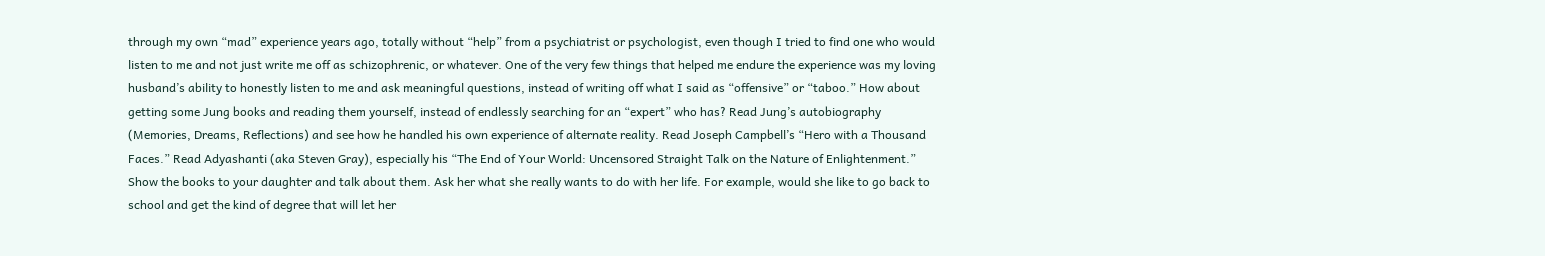through my own “mad” experience years ago, totally without “help” from a psychiatrist or psychologist, even though I tried to find one who would listen to me and not just write me off as schizophrenic, or whatever. One of the very few things that helped me endure the experience was my loving husband’s ability to honestly listen to me and ask meaningful questions, instead of writing off what I said as “offensive” or “taboo.” How about getting some Jung books and reading them yourself, instead of endlessly searching for an “expert” who has? Read Jung’s autobiography (Memories, Dreams, Reflections) and see how he handled his own experience of alternate reality. Read Joseph Campbell’s “Hero with a Thousand Faces.” Read Adyashanti (aka Steven Gray), especially his “The End of Your World: Uncensored Straight Talk on the Nature of Enlightenment.” Show the books to your daughter and talk about them. Ask her what she really wants to do with her life. For example, would she like to go back to school and get the kind of degree that will let her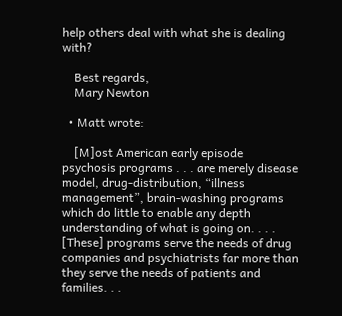help others deal with what she is dealing with?

    Best regards,
    Mary Newton

  • Matt wrote:

    [M]ost American early episode psychosis programs . . . are merely disease model, drug-distribution, “illness management”, brain-washing programs which do little to enable any depth understanding of what is going on. . . . [These] programs serve the needs of drug companies and psychiatrists far more than they serve the needs of patients and families. . .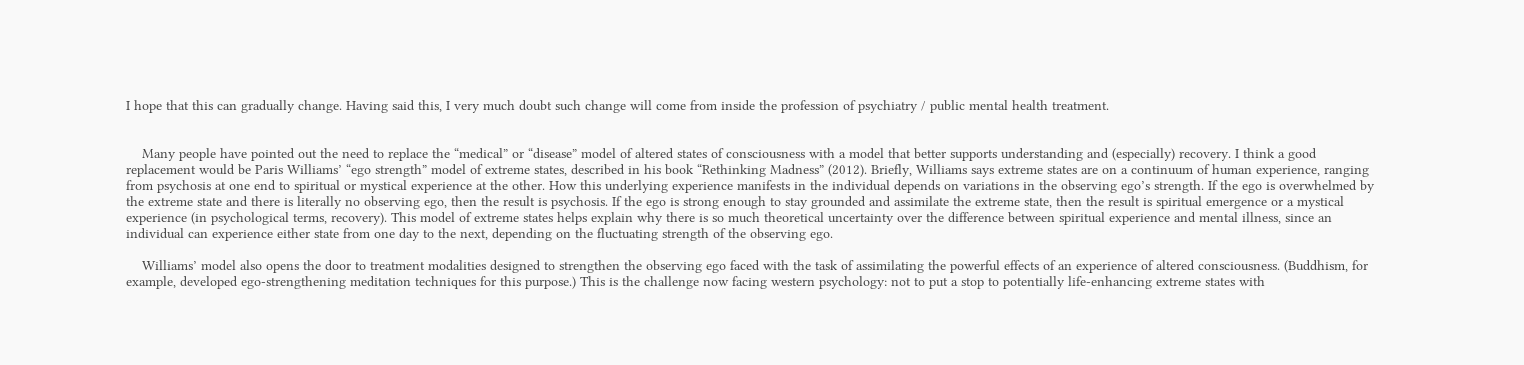I hope that this can gradually change. Having said this, I very much doubt such change will come from inside the profession of psychiatry / public mental health treatment.


    Many people have pointed out the need to replace the “medical” or “disease” model of altered states of consciousness with a model that better supports understanding and (especially) recovery. I think a good replacement would be Paris Williams’ “ego strength” model of extreme states, described in his book “Rethinking Madness” (2012). Briefly, Williams says extreme states are on a continuum of human experience, ranging from psychosis at one end to spiritual or mystical experience at the other. How this underlying experience manifests in the individual depends on variations in the observing ego’s strength. If the ego is overwhelmed by the extreme state and there is literally no observing ego, then the result is psychosis. If the ego is strong enough to stay grounded and assimilate the extreme state, then the result is spiritual emergence or a mystical experience (in psychological terms, recovery). This model of extreme states helps explain why there is so much theoretical uncertainty over the difference between spiritual experience and mental illness, since an individual can experience either state from one day to the next, depending on the fluctuating strength of the observing ego.

    Williams’ model also opens the door to treatment modalities designed to strengthen the observing ego faced with the task of assimilating the powerful effects of an experience of altered consciousness. (Buddhism, for example, developed ego-strengthening meditation techniques for this purpose.) This is the challenge now facing western psychology: not to put a stop to potentially life-enhancing extreme states with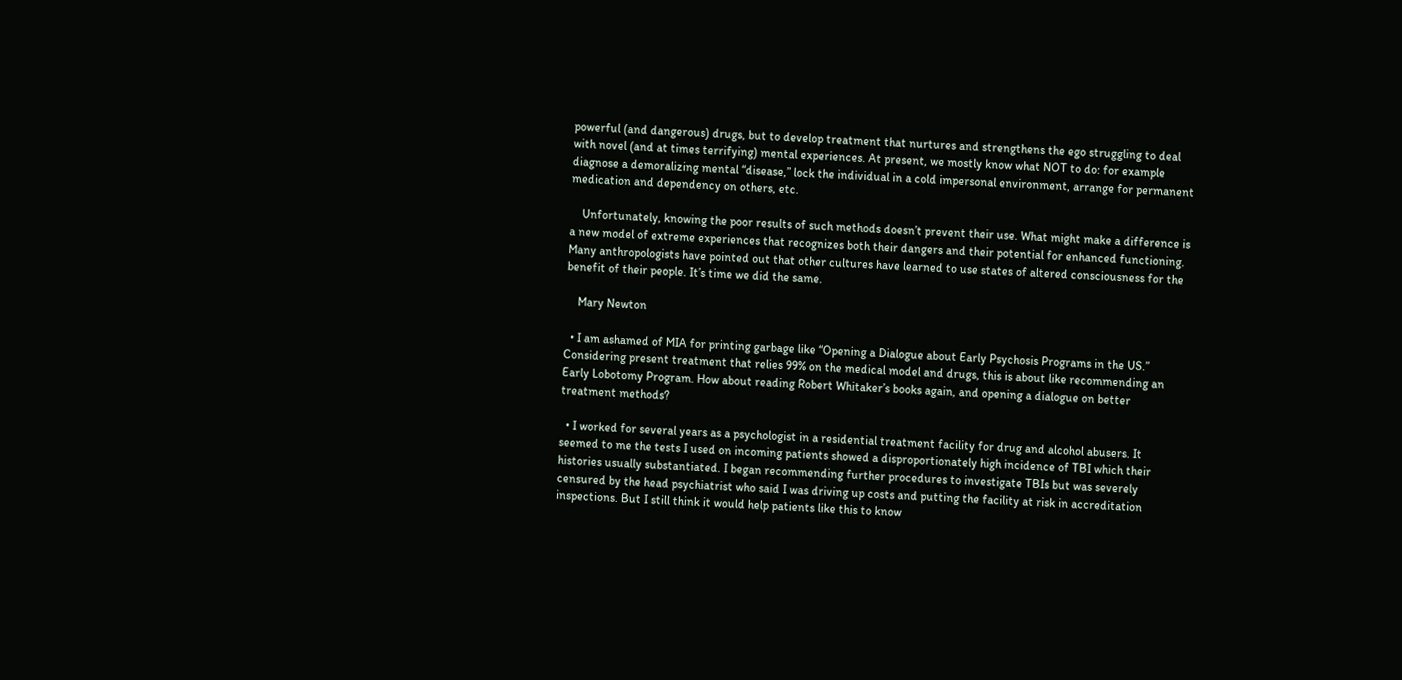powerful (and dangerous) drugs, but to develop treatment that nurtures and strengthens the ego struggling to deal with novel (and at times terrifying) mental experiences. At present, we mostly know what NOT to do: for example diagnose a demoralizing mental “disease,” lock the individual in a cold impersonal environment, arrange for permanent medication and dependency on others, etc.

    Unfortunately, knowing the poor results of such methods doesn’t prevent their use. What might make a difference is a new model of extreme experiences that recognizes both their dangers and their potential for enhanced functioning. Many anthropologists have pointed out that other cultures have learned to use states of altered consciousness for the benefit of their people. It’s time we did the same.

    Mary Newton

  • I am ashamed of MIA for printing garbage like “Opening a Dialogue about Early Psychosis Programs in the US.” Considering present treatment that relies 99% on the medical model and drugs, this is about like recommending an Early Lobotomy Program. How about reading Robert Whitaker’s books again, and opening a dialogue on better treatment methods?

  • I worked for several years as a psychologist in a residential treatment facility for drug and alcohol abusers. It seemed to me the tests I used on incoming patients showed a disproportionately high incidence of TBI which their histories usually substantiated. I began recommending further procedures to investigate TBIs but was severely censured by the head psychiatrist who said I was driving up costs and putting the facility at risk in accreditation inspections. But I still think it would help patients like this to know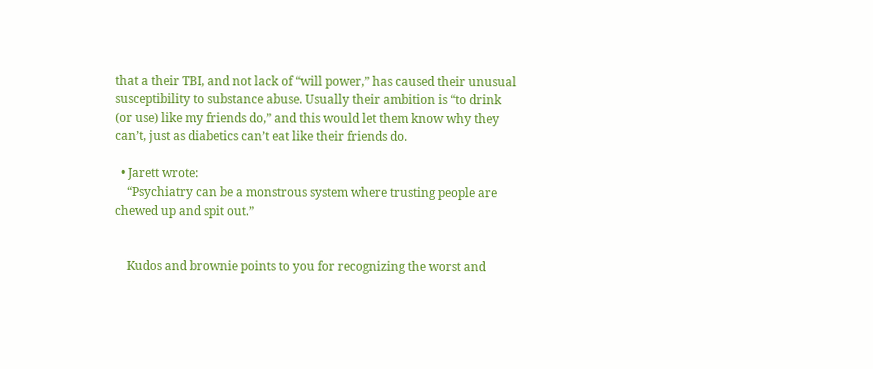that a their TBI, and not lack of “will power,” has caused their unusual susceptibility to substance abuse. Usually their ambition is “to drink (or use) like my friends do,” and this would let them know why they can’t, just as diabetics can’t eat like their friends do.

  • Jarett wrote:
    “Psychiatry can be a monstrous system where trusting people are chewed up and spit out.”


    Kudos and brownie points to you for recognizing the worst and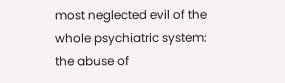most neglected evil of the whole psychiatric system: the abuse of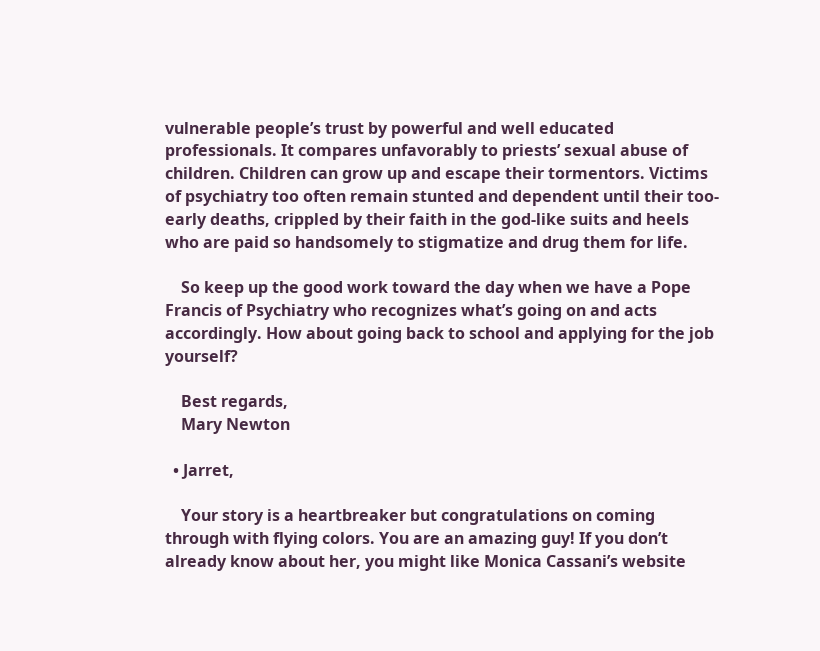vulnerable people’s trust by powerful and well educated professionals. It compares unfavorably to priests’ sexual abuse of children. Children can grow up and escape their tormentors. Victims of psychiatry too often remain stunted and dependent until their too-early deaths, crippled by their faith in the god-like suits and heels who are paid so handsomely to stigmatize and drug them for life.

    So keep up the good work toward the day when we have a Pope Francis of Psychiatry who recognizes what’s going on and acts accordingly. How about going back to school and applying for the job yourself?

    Best regards,
    Mary Newton

  • Jarret,

    Your story is a heartbreaker but congratulations on coming through with flying colors. You are an amazing guy! If you don’t already know about her, you might like Monica Cassani’s website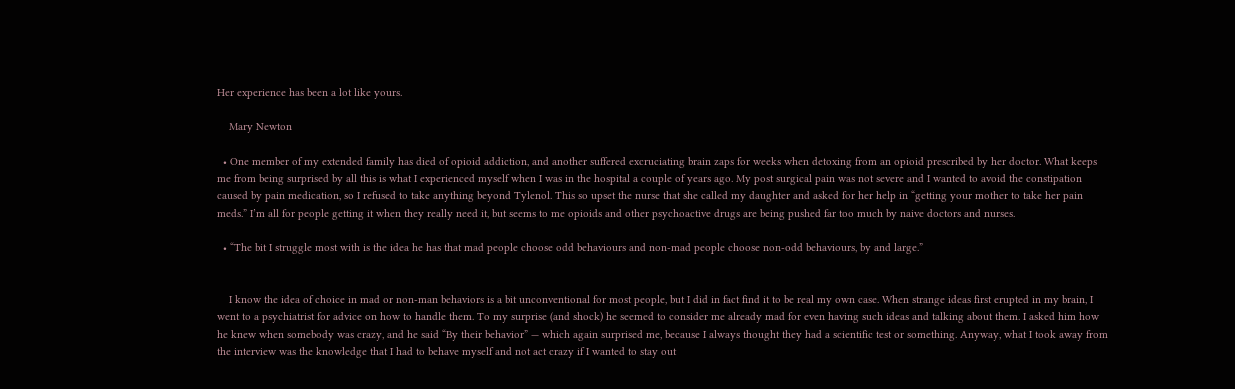Her experience has been a lot like yours.

    Mary Newton

  • One member of my extended family has died of opioid addiction, and another suffered excruciating brain zaps for weeks when detoxing from an opioid prescribed by her doctor. What keeps me from being surprised by all this is what I experienced myself when I was in the hospital a couple of years ago. My post surgical pain was not severe and I wanted to avoid the constipation caused by pain medication, so I refused to take anything beyond Tylenol. This so upset the nurse that she called my daughter and asked for her help in “getting your mother to take her pain meds.” I’m all for people getting it when they really need it, but seems to me opioids and other psychoactive drugs are being pushed far too much by naive doctors and nurses.

  • “The bit I struggle most with is the idea he has that mad people choose odd behaviours and non-mad people choose non-odd behaviours, by and large.”


    I know the idea of choice in mad or non-man behaviors is a bit unconventional for most people, but I did in fact find it to be real my own case. When strange ideas first erupted in my brain, I went to a psychiatrist for advice on how to handle them. To my surprise (and shock) he seemed to consider me already mad for even having such ideas and talking about them. I asked him how he knew when somebody was crazy, and he said “By their behavior” — which again surprised me, because I always thought they had a scientific test or something. Anyway, what I took away from the interview was the knowledge that I had to behave myself and not act crazy if I wanted to stay out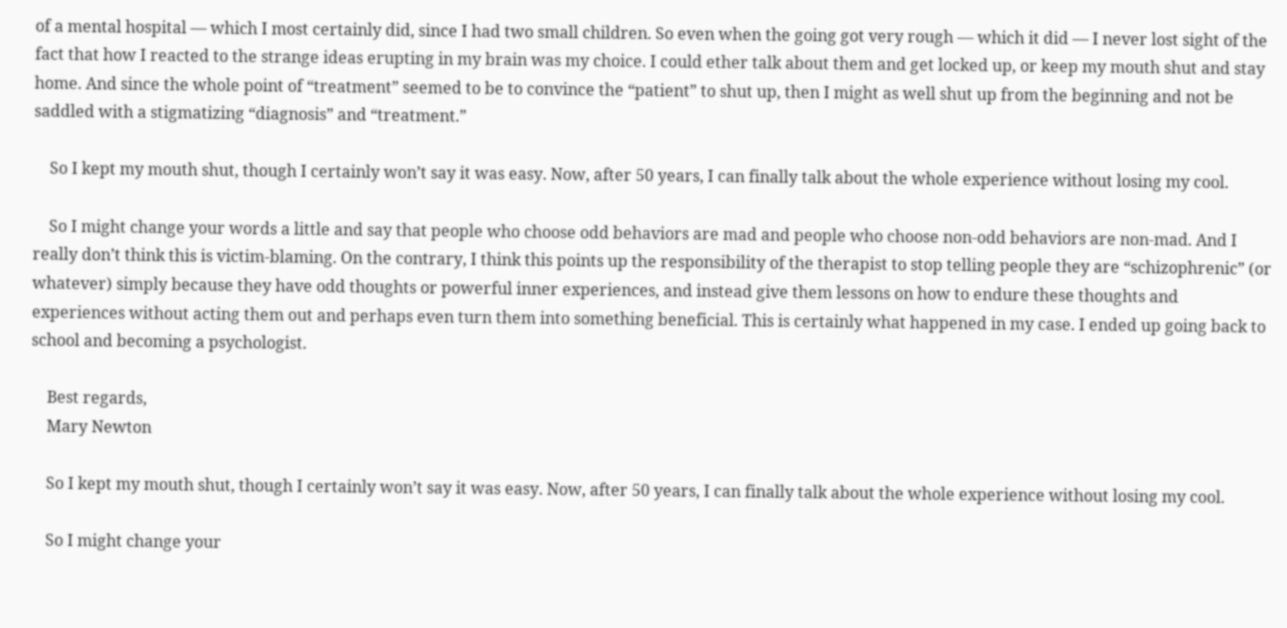of a mental hospital — which I most certainly did, since I had two small children. So even when the going got very rough — which it did — I never lost sight of the fact that how I reacted to the strange ideas erupting in my brain was my choice. I could ether talk about them and get locked up, or keep my mouth shut and stay home. And since the whole point of “treatment” seemed to be to convince the “patient” to shut up, then I might as well shut up from the beginning and not be saddled with a stigmatizing “diagnosis” and “treatment.”

    So I kept my mouth shut, though I certainly won’t say it was easy. Now, after 50 years, I can finally talk about the whole experience without losing my cool.

    So I might change your words a little and say that people who choose odd behaviors are mad and people who choose non-odd behaviors are non-mad. And I really don’t think this is victim-blaming. On the contrary, I think this points up the responsibility of the therapist to stop telling people they are “schizophrenic” (or whatever) simply because they have odd thoughts or powerful inner experiences, and instead give them lessons on how to endure these thoughts and experiences without acting them out and perhaps even turn them into something beneficial. This is certainly what happened in my case. I ended up going back to school and becoming a psychologist.

    Best regards,
    Mary Newton

    So I kept my mouth shut, though I certainly won’t say it was easy. Now, after 50 years, I can finally talk about the whole experience without losing my cool.

    So I might change your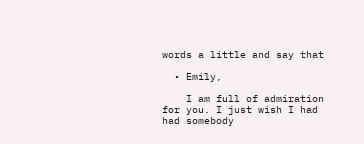words a little and say that

  • Emily,

    I am full of admiration for you. I just wish I had had somebody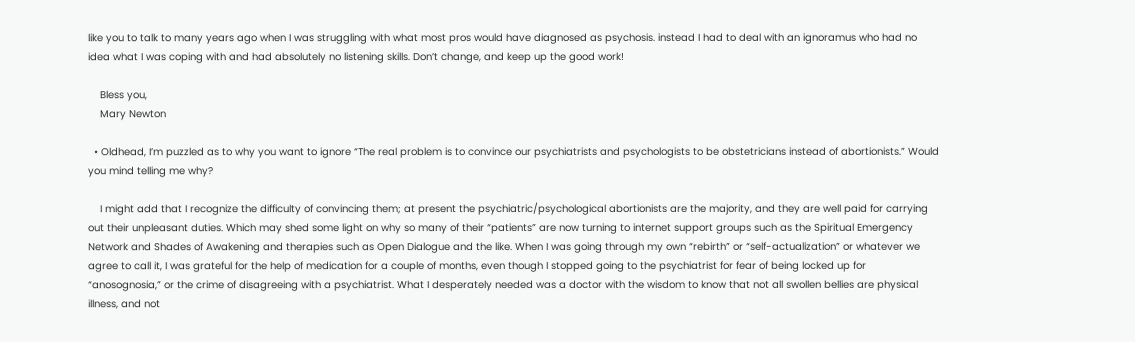like you to talk to many years ago when I was struggling with what most pros would have diagnosed as psychosis. instead I had to deal with an ignoramus who had no idea what I was coping with and had absolutely no listening skills. Don’t change, and keep up the good work!

    Bless you,
    Mary Newton

  • Oldhead, I’m puzzled as to why you want to ignore “The real problem is to convince our psychiatrists and psychologists to be obstetricians instead of abortionists.” Would you mind telling me why?

    I might add that I recognize the difficulty of convincing them; at present the psychiatric/psychological abortionists are the majority, and they are well paid for carrying out their unpleasant duties. Which may shed some light on why so many of their “patients” are now turning to internet support groups such as the Spiritual Emergency Network and Shades of Awakening and therapies such as Open Dialogue and the like. When I was going through my own “rebirth” or “self-actualization” or whatever we agree to call it, I was grateful for the help of medication for a couple of months, even though I stopped going to the psychiatrist for fear of being locked up for “anosognosia,” or the crime of disagreeing with a psychiatrist. What I desperately needed was a doctor with the wisdom to know that not all swollen bellies are physical illness, and not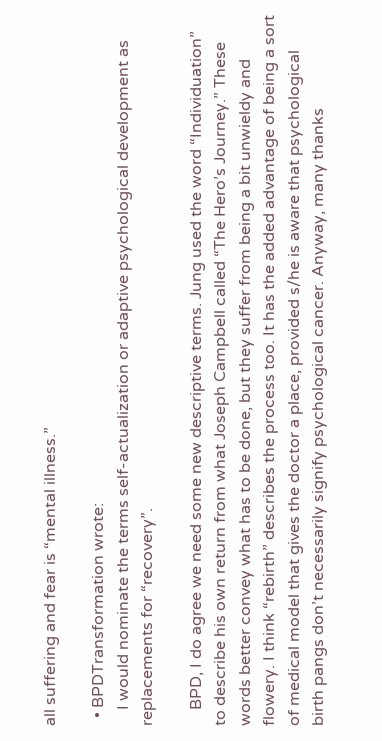all suffering and fear is “mental illness.”

  • BPDTransformation wrote:
    I would nominate the terms self-actualization or adaptive psychological development as replacements for “recovery”.

    BPD, I do agree we need some new descriptive terms. Jung used the word “Individuation” to describe his own return from what Joseph Campbell called “The Hero’s Journey.” These words better convey what has to be done, but they suffer from being a bit unwieldy and flowery. I think “rebirth” describes the process too. It has the added advantage of being a sort of medical model that gives the doctor a place, provided s/he is aware that psychological birth pangs don’t necessarily signify psychological cancer. Anyway, many thanks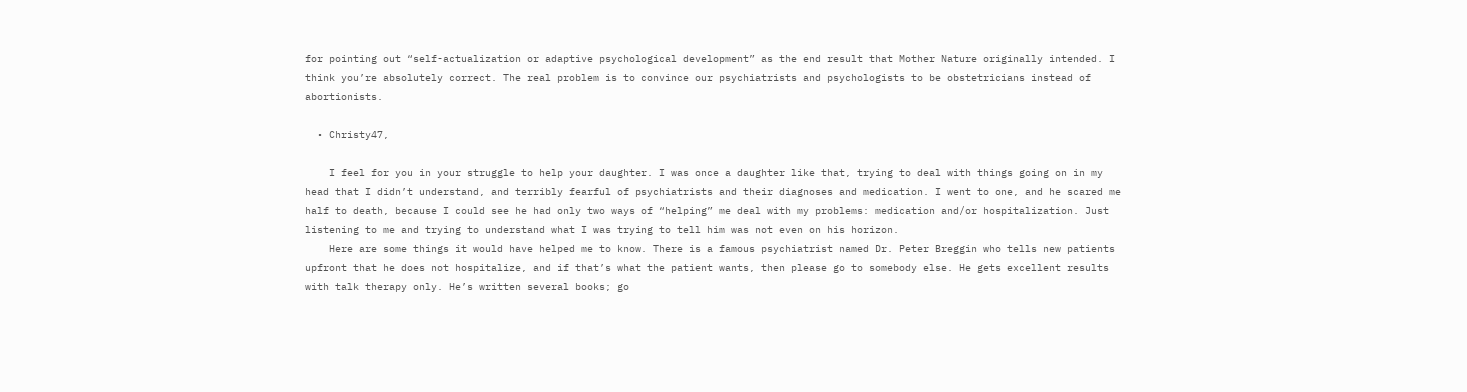for pointing out “self-actualization or adaptive psychological development” as the end result that Mother Nature originally intended. I think you’re absolutely correct. The real problem is to convince our psychiatrists and psychologists to be obstetricians instead of abortionists.

  • Christy47,

    I feel for you in your struggle to help your daughter. I was once a daughter like that, trying to deal with things going on in my head that I didn’t understand, and terribly fearful of psychiatrists and their diagnoses and medication. I went to one, and he scared me half to death, because I could see he had only two ways of “helping” me deal with my problems: medication and/or hospitalization. Just listening to me and trying to understand what I was trying to tell him was not even on his horizon.
    Here are some things it would have helped me to know. There is a famous psychiatrist named Dr. Peter Breggin who tells new patients upfront that he does not hospitalize, and if that’s what the patient wants, then please go to somebody else. He gets excellent results with talk therapy only. He’s written several books; go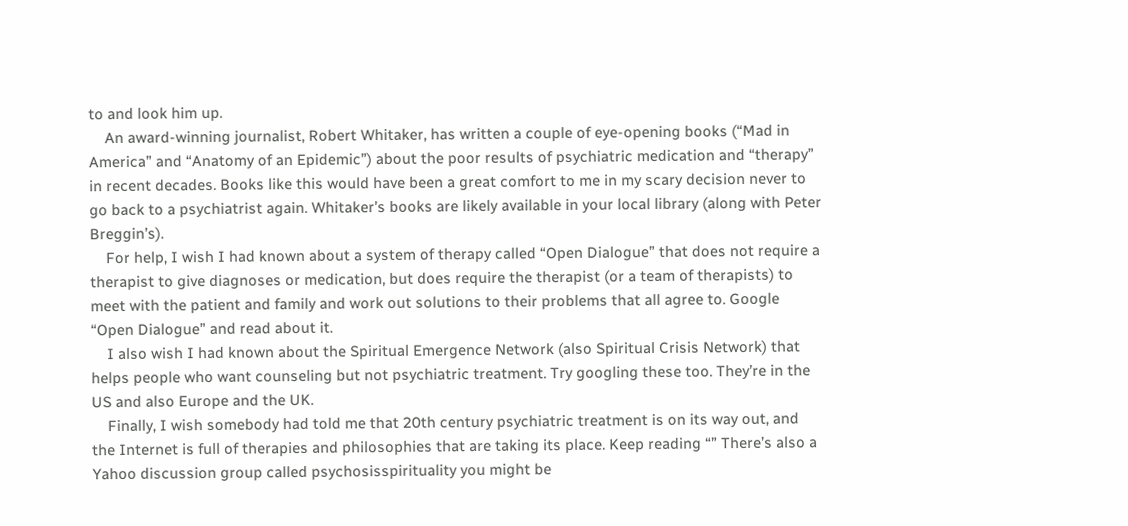to and look him up.
    An award-winning journalist, Robert Whitaker, has written a couple of eye-opening books (“Mad in America” and “Anatomy of an Epidemic”) about the poor results of psychiatric medication and “therapy” in recent decades. Books like this would have been a great comfort to me in my scary decision never to go back to a psychiatrist again. Whitaker’s books are likely available in your local library (along with Peter Breggin’s).
    For help, I wish I had known about a system of therapy called “Open Dialogue” that does not require a therapist to give diagnoses or medication, but does require the therapist (or a team of therapists) to meet with the patient and family and work out solutions to their problems that all agree to. Google “Open Dialogue” and read about it.
    I also wish I had known about the Spiritual Emergence Network (also Spiritual Crisis Network) that helps people who want counseling but not psychiatric treatment. Try googling these too. They’re in the US and also Europe and the UK.
    Finally, I wish somebody had told me that 20th century psychiatric treatment is on its way out, and the Internet is full of therapies and philosophies that are taking its place. Keep reading “” There’s also a Yahoo discussion group called psychosisspirituality you might be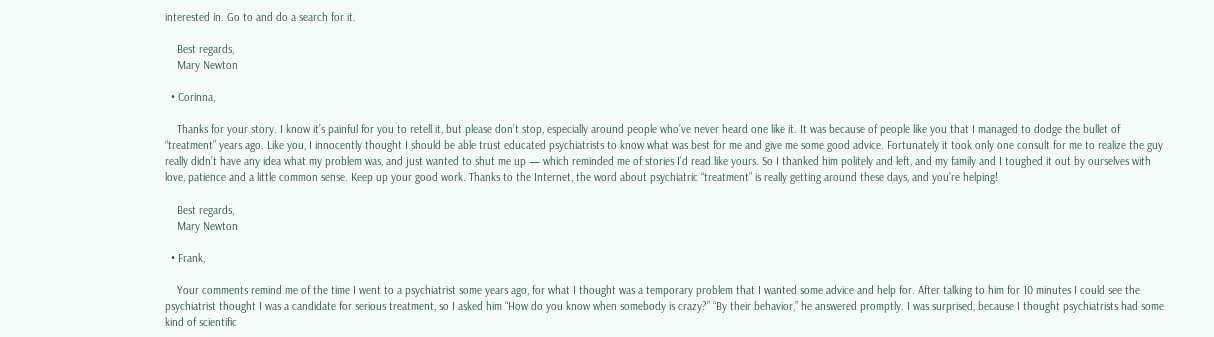interested in. Go to and do a search for it.

    Best regards,
    Mary Newton

  • Corinna,

    Thanks for your story. I know it’s painful for you to retell it, but please don’t stop, especially around people who’ve never heard one like it. It was because of people like you that I managed to dodge the bullet of “treatment” years ago. Like you, I innocently thought I should be able trust educated psychiatrists to know what was best for me and give me some good advice. Fortunately it took only one consult for me to realize the guy really didn’t have any idea what my problem was, and just wanted to shut me up — which reminded me of stories I’d read like yours. So I thanked him politely and left, and my family and I toughed it out by ourselves with love, patience and a little common sense. Keep up your good work. Thanks to the Internet, the word about psychiatric “treatment” is really getting around these days, and you’re helping!

    Best regards,
    Mary Newton

  • Frank,

    Your comments remind me of the time I went to a psychiatrist some years ago, for what I thought was a temporary problem that I wanted some advice and help for. After talking to him for 10 minutes I could see the psychiatrist thought I was a candidate for serious treatment, so I asked him “How do you know when somebody is crazy?” “By their behavior,” he answered promptly. I was surprised, because I thought psychiatrists had some kind of scientific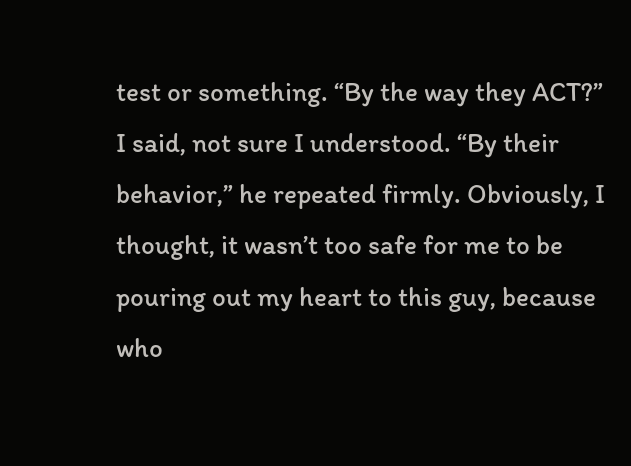test or something. “By the way they ACT?” I said, not sure I understood. “By their behavior,” he repeated firmly. Obviously, I thought, it wasn’t too safe for me to be pouring out my heart to this guy, because who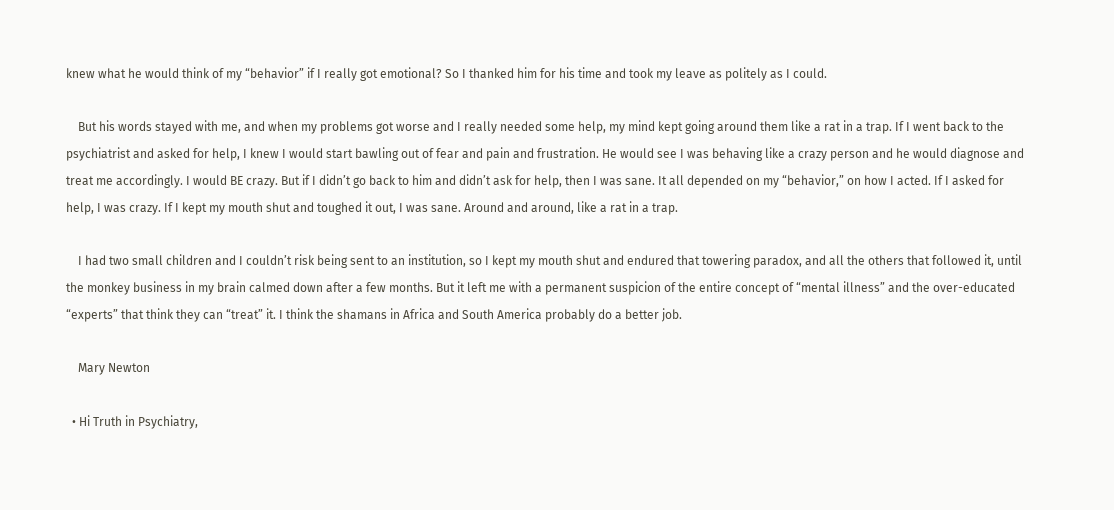knew what he would think of my “behavior” if I really got emotional? So I thanked him for his time and took my leave as politely as I could.

    But his words stayed with me, and when my problems got worse and I really needed some help, my mind kept going around them like a rat in a trap. If I went back to the psychiatrist and asked for help, I knew I would start bawling out of fear and pain and frustration. He would see I was behaving like a crazy person and he would diagnose and treat me accordingly. I would BE crazy. But if I didn’t go back to him and didn’t ask for help, then I was sane. It all depended on my “behavior,” on how I acted. If I asked for help, I was crazy. If I kept my mouth shut and toughed it out, I was sane. Around and around, like a rat in a trap.

    I had two small children and I couldn’t risk being sent to an institution, so I kept my mouth shut and endured that towering paradox, and all the others that followed it, until the monkey business in my brain calmed down after a few months. But it left me with a permanent suspicion of the entire concept of “mental illness” and the over-educated “experts” that think they can “treat” it. I think the shamans in Africa and South America probably do a better job.

    Mary Newton

  • Hi Truth in Psychiatry,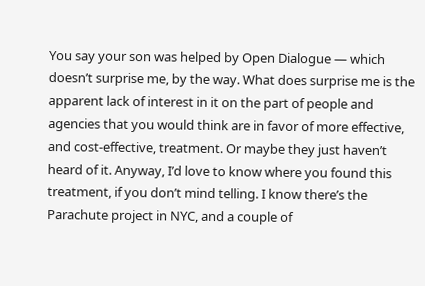You say your son was helped by Open Dialogue — which doesn’t surprise me, by the way. What does surprise me is the apparent lack of interest in it on the part of people and agencies that you would think are in favor of more effective, and cost-effective, treatment. Or maybe they just haven’t heard of it. Anyway, I’d love to know where you found this treatment, if you don’t mind telling. I know there’s the Parachute project in NYC, and a couple of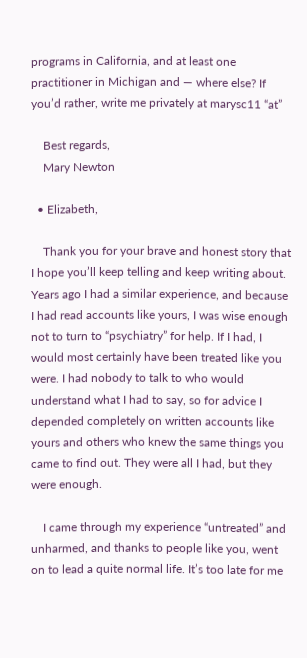programs in California, and at least one practitioner in Michigan and — where else? If you’d rather, write me privately at marysc11 “at”

    Best regards,
    Mary Newton

  • Elizabeth,

    Thank you for your brave and honest story that I hope you’ll keep telling and keep writing about. Years ago I had a similar experience, and because I had read accounts like yours, I was wise enough not to turn to “psychiatry” for help. If I had, I would most certainly have been treated like you were. I had nobody to talk to who would understand what I had to say, so for advice I depended completely on written accounts like yours and others who knew the same things you came to find out. They were all I had, but they were enough.

    I came through my experience “untreated” and unharmed, and thanks to people like you, went on to lead a quite normal life. It’s too late for me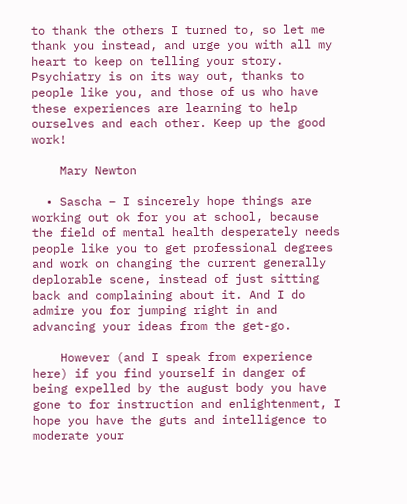to thank the others I turned to, so let me thank you instead, and urge you with all my heart to keep on telling your story. Psychiatry is on its way out, thanks to people like you, and those of us who have these experiences are learning to help ourselves and each other. Keep up the good work!

    Mary Newton

  • Sascha – I sincerely hope things are working out ok for you at school, because the field of mental health desperately needs people like you to get professional degrees and work on changing the current generally deplorable scene, instead of just sitting back and complaining about it. And I do admire you for jumping right in and advancing your ideas from the get-go.

    However (and I speak from experience here) if you find yourself in danger of being expelled by the august body you have gone to for instruction and enlightenment, I hope you have the guts and intelligence to moderate your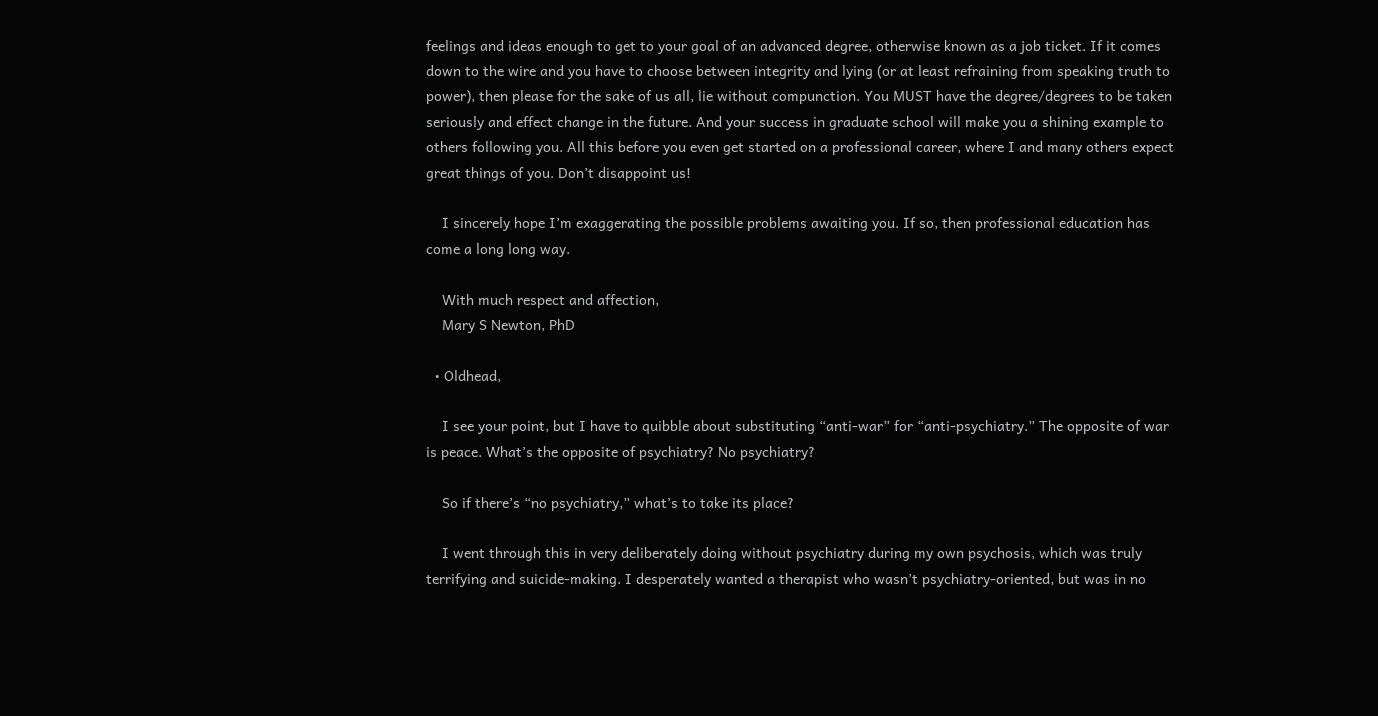feelings and ideas enough to get to your goal of an advanced degree, otherwise known as a job ticket. If it comes down to the wire and you have to choose between integrity and lying (or at least refraining from speaking truth to power), then please for the sake of us all, lie without compunction. You MUST have the degree/degrees to be taken seriously and effect change in the future. And your success in graduate school will make you a shining example to others following you. All this before you even get started on a professional career, where I and many others expect great things of you. Don’t disappoint us!

    I sincerely hope I’m exaggerating the possible problems awaiting you. If so, then professional education has come a long long way.

    With much respect and affection,
    Mary S Newton, PhD

  • Oldhead,

    I see your point, but I have to quibble about substituting “anti-war” for “anti-psychiatry.” The opposite of war is peace. What’s the opposite of psychiatry? No psychiatry?

    So if there’s “no psychiatry,” what’s to take its place?

    I went through this in very deliberately doing without psychiatry during my own psychosis, which was truly terrifying and suicide-making. I desperately wanted a therapist who wasn’t psychiatry-oriented, but was in no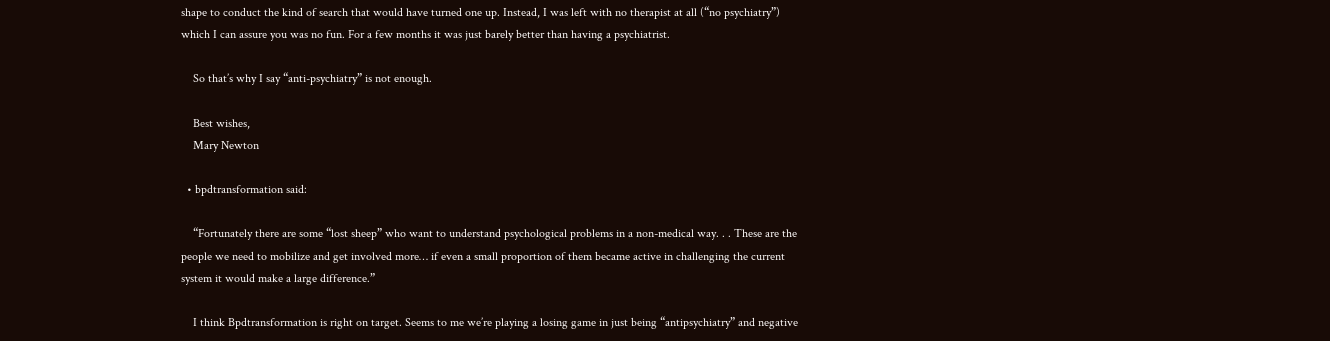shape to conduct the kind of search that would have turned one up. Instead, I was left with no therapist at all (“no psychiatry”) which I can assure you was no fun. For a few months it was just barely better than having a psychiatrist.

    So that’s why I say “anti-psychiatry” is not enough.

    Best wishes,
    Mary Newton

  • bpdtransformation said:

    “Fortunately there are some “lost sheep” who want to understand psychological problems in a non-medical way. . . These are the people we need to mobilize and get involved more… if even a small proportion of them became active in challenging the current system it would make a large difference.”

    I think Bpdtransformation is right on target. Seems to me we’re playing a losing game in just being “antipsychiatry” and negative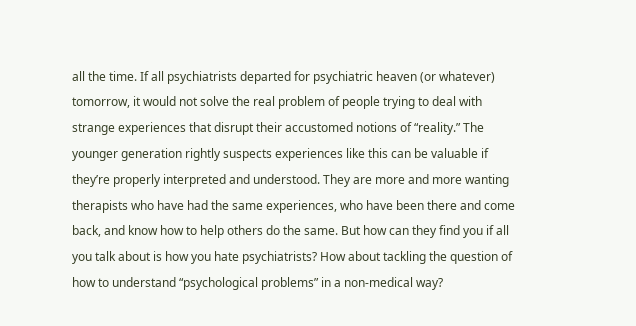all the time. If all psychiatrists departed for psychiatric heaven (or whatever) tomorrow, it would not solve the real problem of people trying to deal with strange experiences that disrupt their accustomed notions of “reality.” The younger generation rightly suspects experiences like this can be valuable if they’re properly interpreted and understood. They are more and more wanting therapists who have had the same experiences, who have been there and come back, and know how to help others do the same. But how can they find you if all you talk about is how you hate psychiatrists? How about tackling the question of how to understand “psychological problems” in a non-medical way?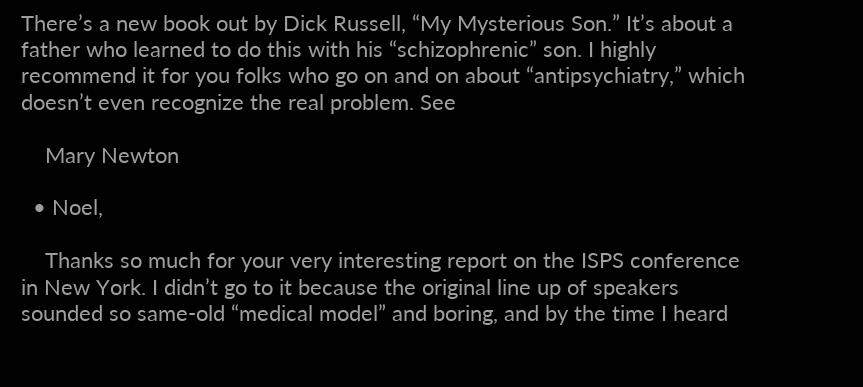There’s a new book out by Dick Russell, “My Mysterious Son.” It’s about a father who learned to do this with his “schizophrenic” son. I highly recommend it for you folks who go on and on about “antipsychiatry,” which doesn’t even recognize the real problem. See

    Mary Newton

  • Noel,

    Thanks so much for your very interesting report on the ISPS conference in New York. I didn’t go to it because the original line up of speakers sounded so same-old “medical model” and boring, and by the time I heard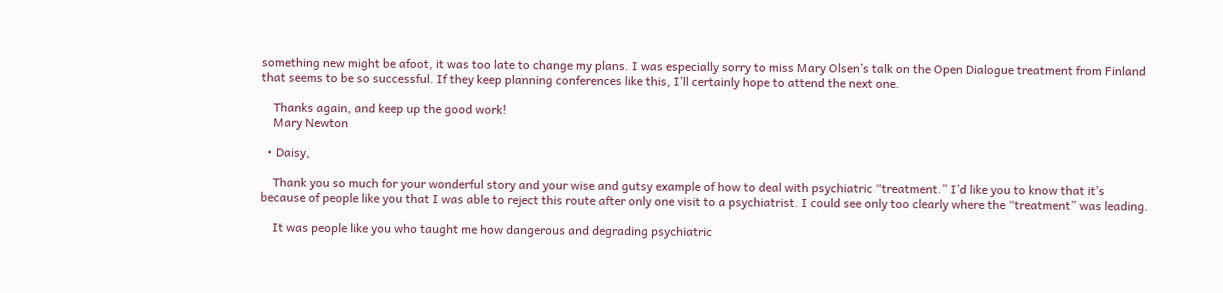something new might be afoot, it was too late to change my plans. I was especially sorry to miss Mary Olsen’s talk on the Open Dialogue treatment from Finland that seems to be so successful. If they keep planning conferences like this, I’ll certainly hope to attend the next one.

    Thanks again, and keep up the good work!
    Mary Newton

  • Daisy,

    Thank you so much for your wonderful story and your wise and gutsy example of how to deal with psychiatric “treatment.” I’d like you to know that it’s because of people like you that I was able to reject this route after only one visit to a psychiatrist. I could see only too clearly where the “treatment” was leading.

    It was people like you who taught me how dangerous and degrading psychiatric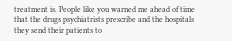treatment is. People like you warned me ahead of time that the drugs psychiatrists prescribe and the hospitals they send their patients to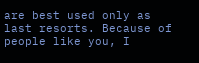are best used only as last resorts. Because of people like you, I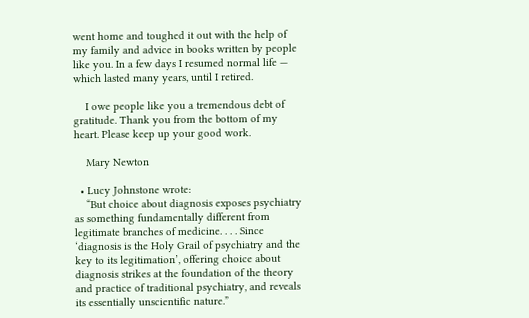went home and toughed it out with the help of my family and advice in books written by people like you. In a few days I resumed normal life — which lasted many years, until I retired.

    I owe people like you a tremendous debt of gratitude. Thank you from the bottom of my heart. Please keep up your good work.

    Mary Newton

  • Lucy Johnstone wrote:
    “But choice about diagnosis exposes psychiatry as something fundamentally different from legitimate branches of medicine. . . . Since ‘diagnosis is the Holy Grail of psychiatry and the key to its legitimation’, offering choice about diagnosis strikes at the foundation of the theory and practice of traditional psychiatry, and reveals its essentially unscientific nature.”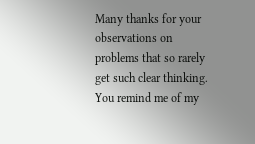Many thanks for your observations on problems that so rarely get such clear thinking. You remind me of my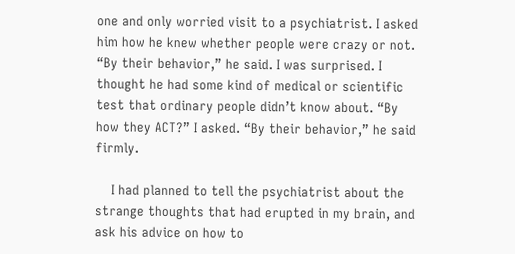one and only worried visit to a psychiatrist. I asked him how he knew whether people were crazy or not. “By their behavior,” he said. I was surprised. I thought he had some kind of medical or scientific test that ordinary people didn’t know about. “By how they ACT?” I asked. “By their behavior,” he said firmly.

    I had planned to tell the psychiatrist about the strange thoughts that had erupted in my brain, and ask his advice on how to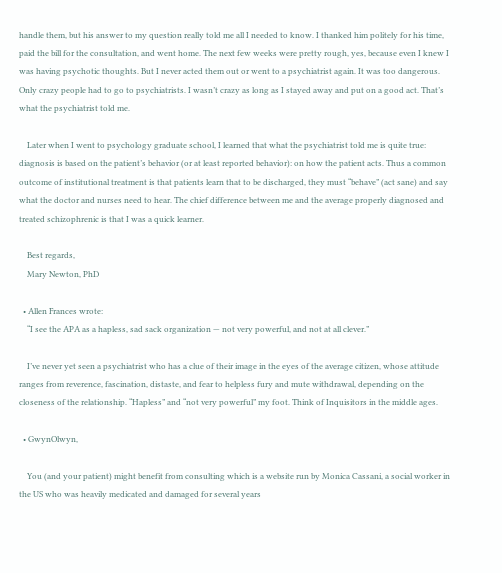handle them, but his answer to my question really told me all I needed to know. I thanked him politely for his time, paid the bill for the consultation, and went home. The next few weeks were pretty rough, yes, because even I knew I was having psychotic thoughts. But I never acted them out or went to a psychiatrist again. It was too dangerous. Only crazy people had to go to psychiatrists. I wasn’t crazy as long as I stayed away and put on a good act. That’s what the psychiatrist told me.

    Later when I went to psychology graduate school, I learned that what the psychiatrist told me is quite true: diagnosis is based on the patient’s behavior (or at least reported behavior): on how the patient acts. Thus a common outcome of institutional treatment is that patients learn that to be discharged, they must “behave” (act sane) and say what the doctor and nurses need to hear. The chief difference between me and the average properly diagnosed and treated schizophrenic is that I was a quick learner.

    Best regards,
    Mary Newton, PhD

  • Allen Frances wrote:
    “I see the APA as a hapless, sad sack organization — not very powerful, and not at all clever.”

    I’ve never yet seen a psychiatrist who has a clue of their image in the eyes of the average citizen, whose attitude ranges from reverence, fascination, distaste, and fear to helpless fury and mute withdrawal, depending on the closeness of the relationship. “Hapless” and “not very powerful” my foot. Think of Inquisitors in the middle ages.

  • GwynOlwyn,

    You (and your patient) might benefit from consulting which is a website run by Monica Cassani, a social worker in the US who was heavily medicated and damaged for several years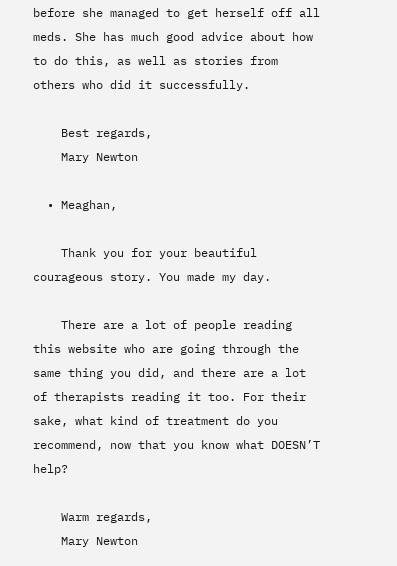before she managed to get herself off all meds. She has much good advice about how to do this, as well as stories from others who did it successfully.

    Best regards,
    Mary Newton

  • Meaghan,

    Thank you for your beautiful courageous story. You made my day.

    There are a lot of people reading this website who are going through the same thing you did, and there are a lot of therapists reading it too. For their sake, what kind of treatment do you recommend, now that you know what DOESN’T help?

    Warm regards,
    Mary Newton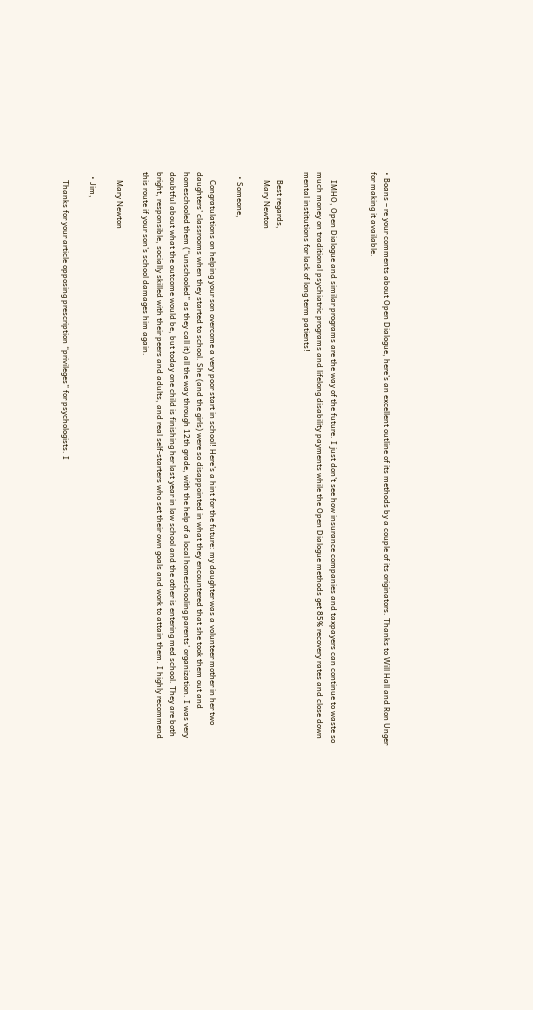• Boans – re your comments about Open Dialogue, here’s an excellent outline of its methods by a couple of its originators. Thanks to Will Hall and Ron Unger for making it available.


    IMHO, Open Dialogue and similar programs are the way of the future. I just don’t see how insurance companies and taxpayers can continue to waste so much money on traditional psychiatric programs and lifelong disability payments while the Open Dialogue methods get 85% recovery rates and close down mental institutions for lack of long term patients!

    Best regards,
    Mary Newton

  • Someone,

    Congratulations on helping your son overcome a very poor start in school! Here’s a hint for the future: my daughter was a volunteer mother in her two daughters’ classrooms when they started to school. She (and the girls) were so disappointed in what they encountered that she took them out and homeschooled them (“unschooled” as they call it) all the way through 12th grade, with the help of a local homeschooling parents’ organization. I was very doubtful about what the outcome would be, but today one child is finishing her last year in law school and the other is entering med school. They are both bright, responsible, socially skilled with their peers and adults, and real self-starters who set their own goals and work to attain them. I highly recommend this route if your son’s school damages him again.

    Mary Newton

  • Jim,

    Thanks for your article opposing prescription “privileges” for psychologists. I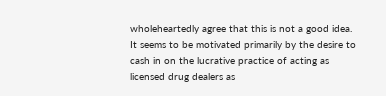wholeheartedly agree that this is not a good idea. It seems to be motivated primarily by the desire to cash in on the lucrative practice of acting as licensed drug dealers as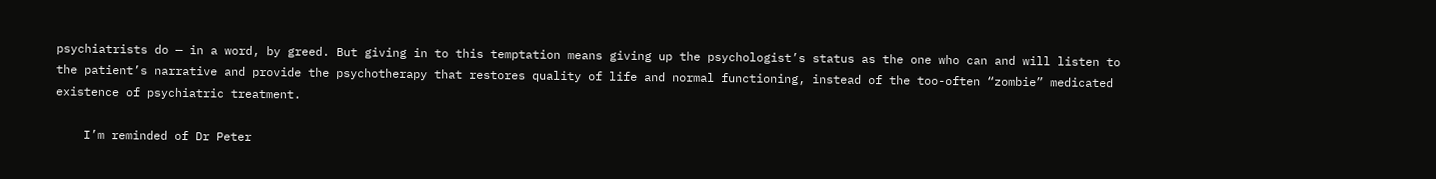psychiatrists do — in a word, by greed. But giving in to this temptation means giving up the psychologist’s status as the one who can and will listen to the patient’s narrative and provide the psychotherapy that restores quality of life and normal functioning, instead of the too-often “zombie” medicated existence of psychiatric treatment.

    I’m reminded of Dr Peter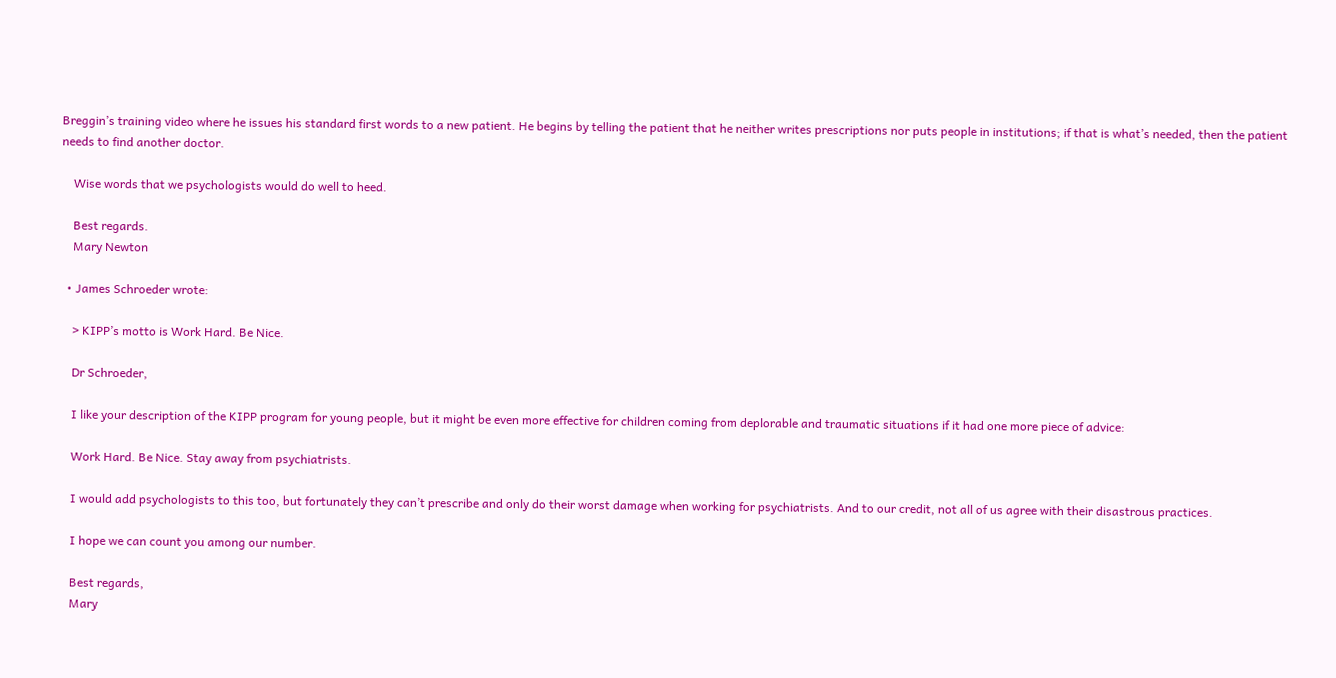Breggin’s training video where he issues his standard first words to a new patient. He begins by telling the patient that he neither writes prescriptions nor puts people in institutions; if that is what’s needed, then the patient needs to find another doctor.

    Wise words that we psychologists would do well to heed.

    Best regards.
    Mary Newton

  • James Schroeder wrote:

    > KIPP’s motto is Work Hard. Be Nice.

    Dr Schroeder,

    I like your description of the KIPP program for young people, but it might be even more effective for children coming from deplorable and traumatic situations if it had one more piece of advice:

    Work Hard. Be Nice. Stay away from psychiatrists.

    I would add psychologists to this too, but fortunately they can’t prescribe and only do their worst damage when working for psychiatrists. And to our credit, not all of us agree with their disastrous practices.

    I hope we can count you among our number.

    Best regards,
    Mary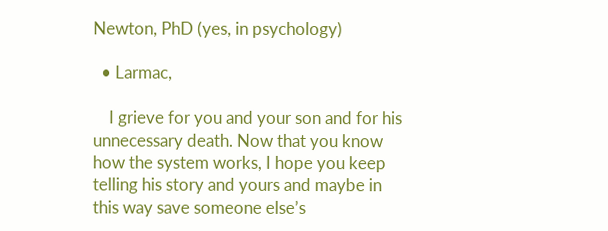Newton, PhD (yes, in psychology)

  • Larmac,

    I grieve for you and your son and for his unnecessary death. Now that you know how the system works, I hope you keep telling his story and yours and maybe in this way save someone else’s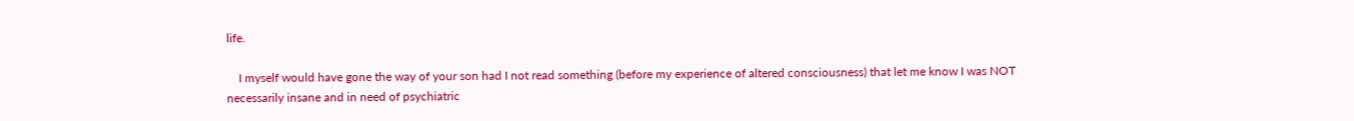life.

    I myself would have gone the way of your son had I not read something (before my experience of altered consciousness) that let me know I was NOT necessarily insane and in need of psychiatric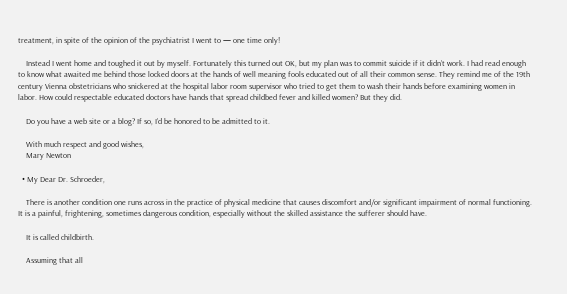treatment, in spite of the opinion of the psychiatrist I went to — one time only!

    Instead I went home and toughed it out by myself. Fortunately this turned out OK, but my plan was to commit suicide if it didn’t work. I had read enough to know what awaited me behind those locked doors at the hands of well meaning fools educated out of all their common sense. They remind me of the 19th century Vienna obstetricians who snickered at the hospital labor room supervisor who tried to get them to wash their hands before examining women in labor. How could respectable educated doctors have hands that spread childbed fever and killed women? But they did.

    Do you have a web site or a blog? If so, I’d be honored to be admitted to it.

    With much respect and good wishes,
    Mary Newton

  • My Dear Dr. Schroeder,

    There is another condition one runs across in the practice of physical medicine that causes discomfort and/or significant impairment of normal functioning. It is a painful, frightening, sometimes dangerous condition, especially without the skilled assistance the sufferer should have.

    It is called childbirth.

    Assuming that all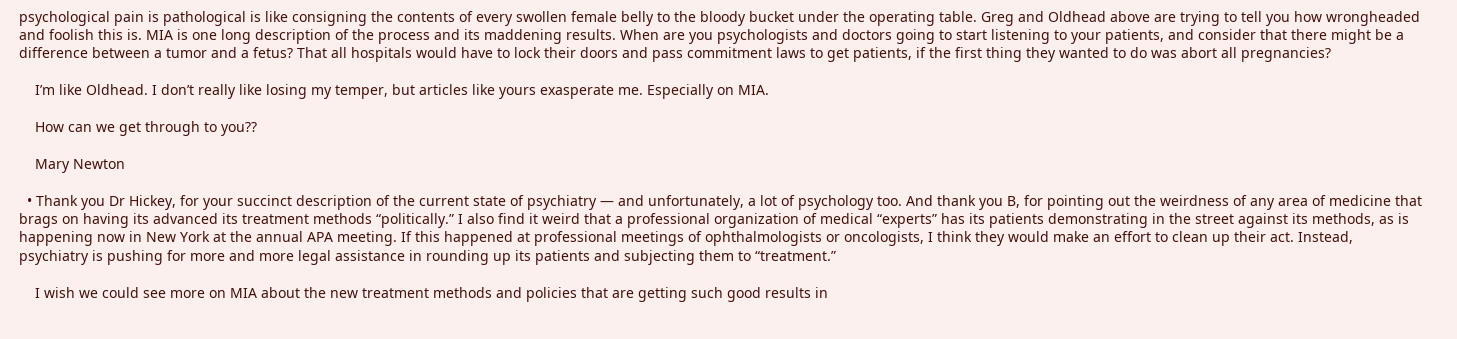psychological pain is pathological is like consigning the contents of every swollen female belly to the bloody bucket under the operating table. Greg and Oldhead above are trying to tell you how wrongheaded and foolish this is. MIA is one long description of the process and its maddening results. When are you psychologists and doctors going to start listening to your patients, and consider that there might be a difference between a tumor and a fetus? That all hospitals would have to lock their doors and pass commitment laws to get patients, if the first thing they wanted to do was abort all pregnancies?

    I’m like Oldhead. I don’t really like losing my temper, but articles like yours exasperate me. Especially on MIA.

    How can we get through to you??

    Mary Newton

  • Thank you Dr Hickey, for your succinct description of the current state of psychiatry — and unfortunately, a lot of psychology too. And thank you B, for pointing out the weirdness of any area of medicine that brags on having its advanced its treatment methods “politically.” I also find it weird that a professional organization of medical “experts” has its patients demonstrating in the street against its methods, as is happening now in New York at the annual APA meeting. If this happened at professional meetings of ophthalmologists or oncologists, I think they would make an effort to clean up their act. Instead, psychiatry is pushing for more and more legal assistance in rounding up its patients and subjecting them to “treatment.”

    I wish we could see more on MIA about the new treatment methods and policies that are getting such good results in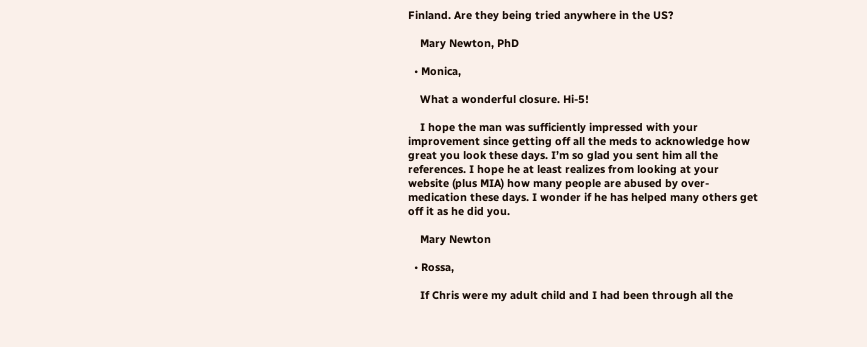Finland. Are they being tried anywhere in the US?

    Mary Newton, PhD

  • Monica,

    What a wonderful closure. Hi-5!

    I hope the man was sufficiently impressed with your improvement since getting off all the meds to acknowledge how great you look these days. I’m so glad you sent him all the references. I hope he at least realizes from looking at your website (plus MIA) how many people are abused by over-medication these days. I wonder if he has helped many others get off it as he did you.

    Mary Newton

  • Rossa,

    If Chris were my adult child and I had been through all the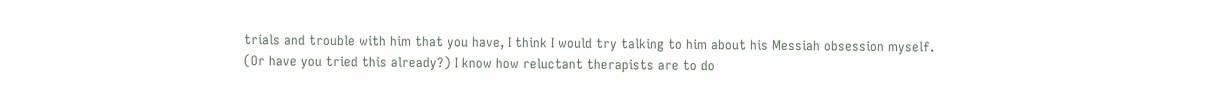trials and trouble with him that you have, I think I would try talking to him about his Messiah obsession myself. (Or have you tried this already?) I know how reluctant therapists are to do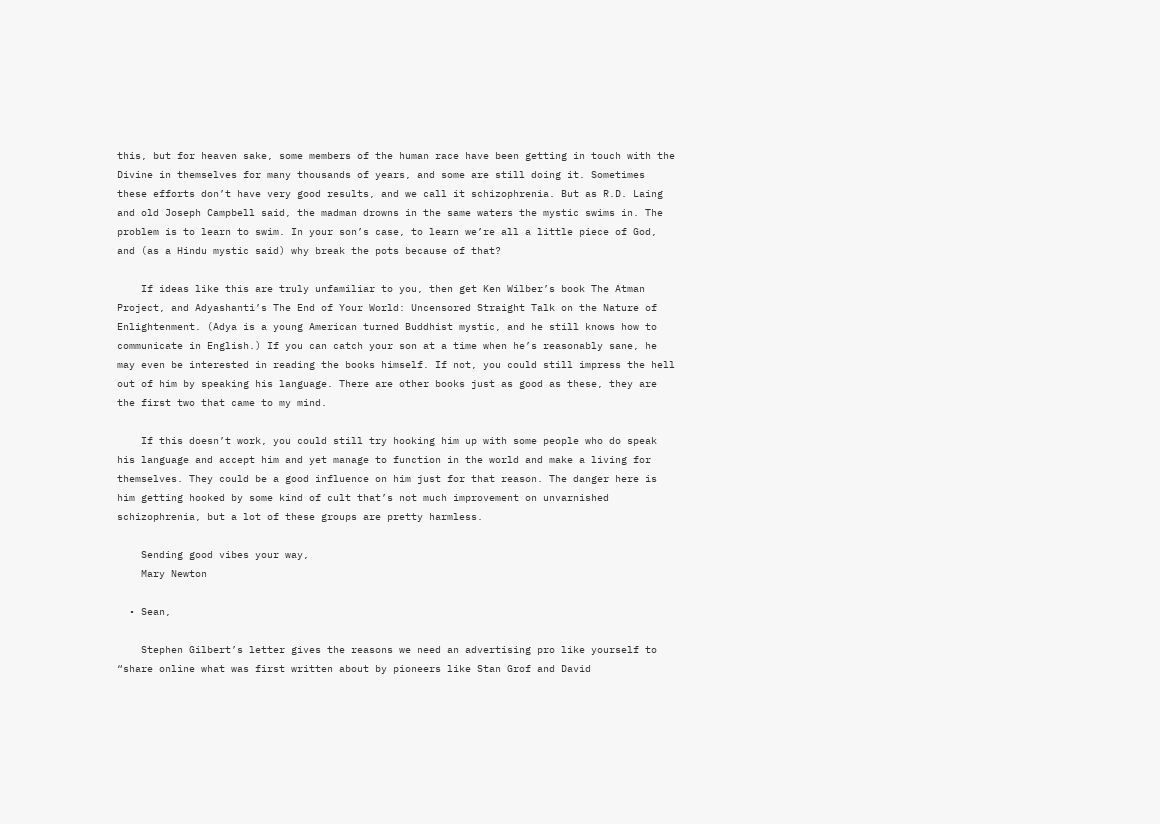this, but for heaven sake, some members of the human race have been getting in touch with the Divine in themselves for many thousands of years, and some are still doing it. Sometimes these efforts don’t have very good results, and we call it schizophrenia. But as R.D. Laing and old Joseph Campbell said, the madman drowns in the same waters the mystic swims in. The problem is to learn to swim. In your son’s case, to learn we’re all a little piece of God, and (as a Hindu mystic said) why break the pots because of that?

    If ideas like this are truly unfamiliar to you, then get Ken Wilber’s book The Atman Project, and Adyashanti’s The End of Your World: Uncensored Straight Talk on the Nature of Enlightenment. (Adya is a young American turned Buddhist mystic, and he still knows how to communicate in English.) If you can catch your son at a time when he’s reasonably sane, he may even be interested in reading the books himself. If not, you could still impress the hell out of him by speaking his language. There are other books just as good as these, they are the first two that came to my mind.

    If this doesn’t work, you could still try hooking him up with some people who do speak his language and accept him and yet manage to function in the world and make a living for themselves. They could be a good influence on him just for that reason. The danger here is him getting hooked by some kind of cult that’s not much improvement on unvarnished schizophrenia, but a lot of these groups are pretty harmless.

    Sending good vibes your way,
    Mary Newton

  • Sean,

    Stephen Gilbert’s letter gives the reasons we need an advertising pro like yourself to “share online what was first written about by pioneers like Stan Grof and David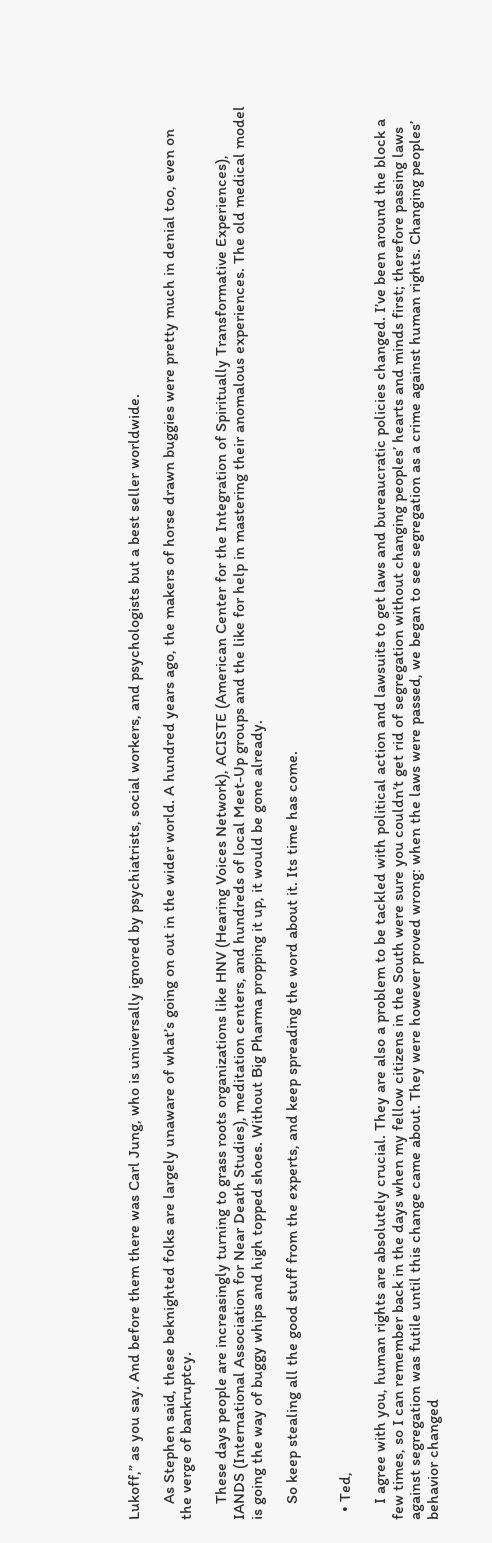Lukoff,” as you say. And before them there was Carl Jung, who is universally ignored by psychiatrists, social workers, and psychologists but a best seller worldwide.

    As Stephen said, these beknighted folks are largely unaware of what’s going on out in the wider world. A hundred years ago, the makers of horse drawn buggies were pretty much in denial too, even on the verge of bankruptcy.

    These days people are increasingly turning to grass roots organizations like HNV (Hearing Voices Network), ACISTE (American Center for the Integration of Spiritually Transformative Experiences), IANDS (International Association for Near Death Studies), meditation centers, and hundreds of local Meet-Up groups and the like for help in mastering their anomalous experiences. The old medical model is going the way of buggy whips and high topped shoes. Without Big Pharma propping it up, it would be gone already.

    So keep stealing all the good stuff from the experts, and keep spreading the word about it. Its time has come.


  • Ted,

    I agree with you, human rights are absolutely crucial. They are also a problem to be tackled with political action and lawsuits to get laws and bureaucratic policies changed. I’ve been around the block a few times, so I can remember back in the days when my fellow citizens in the South were sure you couldn’t get rid of segregation without changing peoples’ hearts and minds first; therefore passing laws against segregation was futile until this change came about. They were however proved wrong: when the laws were passed, we began to see segregation as a crime against human rights. Changing peoples’ behavior changed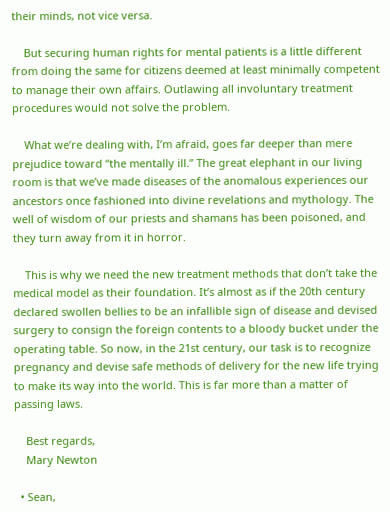their minds, not vice versa.

    But securing human rights for mental patients is a little different from doing the same for citizens deemed at least minimally competent to manage their own affairs. Outlawing all involuntary treatment procedures would not solve the problem.

    What we’re dealing with, I’m afraid, goes far deeper than mere prejudice toward “the mentally ill.” The great elephant in our living room is that we’ve made diseases of the anomalous experiences our ancestors once fashioned into divine revelations and mythology. The well of wisdom of our priests and shamans has been poisoned, and they turn away from it in horror.

    This is why we need the new treatment methods that don’t take the medical model as their foundation. It’s almost as if the 20th century declared swollen bellies to be an infallible sign of disease and devised surgery to consign the foreign contents to a bloody bucket under the operating table. So now, in the 21st century, our task is to recognize pregnancy and devise safe methods of delivery for the new life trying to make its way into the world. This is far more than a matter of passing laws.

    Best regards,
    Mary Newton

  • Sean,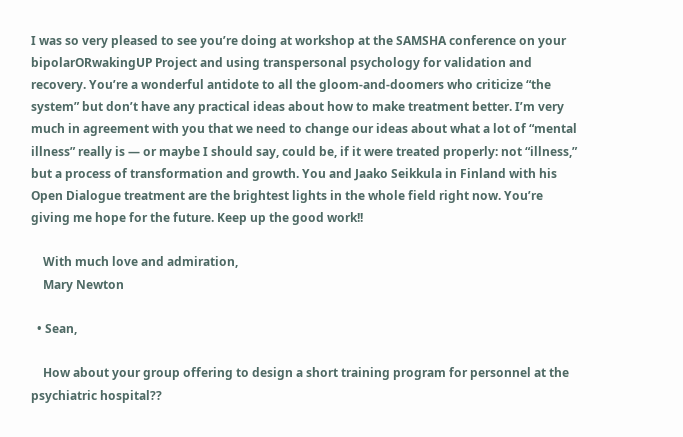I was so very pleased to see you’re doing at workshop at the SAMSHA conference on your bipolarORwakingUP Project and using transpersonal psychology for validation and recovery. You’re a wonderful antidote to all the gloom-and-doomers who criticize “the system” but don’t have any practical ideas about how to make treatment better. I’m very much in agreement with you that we need to change our ideas about what a lot of “mental illness” really is — or maybe I should say, could be, if it were treated properly: not “illness,” but a process of transformation and growth. You and Jaako Seikkula in Finland with his Open Dialogue treatment are the brightest lights in the whole field right now. You’re giving me hope for the future. Keep up the good work!!

    With much love and admiration,
    Mary Newton

  • Sean,

    How about your group offering to design a short training program for personnel at the psychiatric hospital??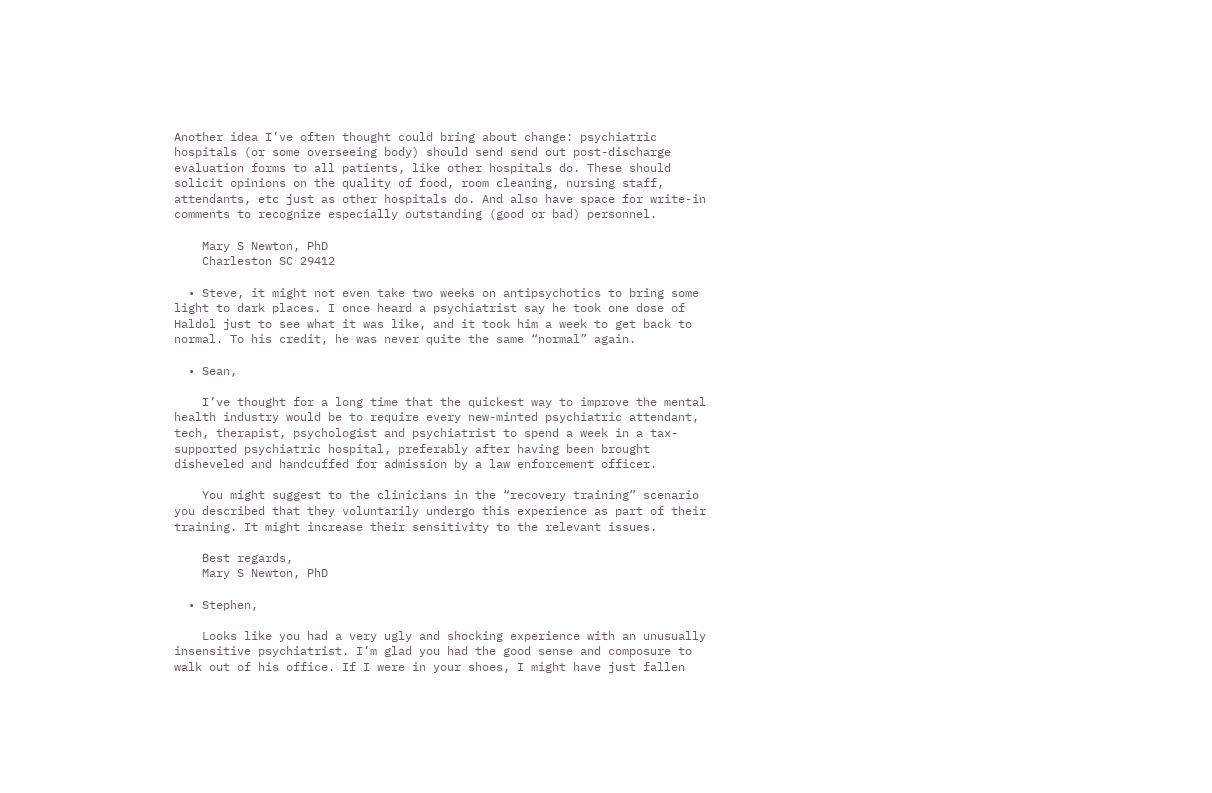Another idea I’ve often thought could bring about change: psychiatric hospitals (or some overseeing body) should send send out post-discharge evaluation forms to all patients, like other hospitals do. These should solicit opinions on the quality of food, room cleaning, nursing staff, attendants, etc just as other hospitals do. And also have space for write-in comments to recognize especially outstanding (good or bad) personnel.

    Mary S Newton, PhD
    Charleston SC 29412

  • Steve, it might not even take two weeks on antipsychotics to bring some light to dark places. I once heard a psychiatrist say he took one dose of Haldol just to see what it was like, and it took him a week to get back to normal. To his credit, he was never quite the same “normal” again.

  • Sean,

    I’ve thought for a long time that the quickest way to improve the mental health industry would be to require every new-minted psychiatric attendant, tech, therapist, psychologist and psychiatrist to spend a week in a tax-supported psychiatric hospital, preferably after having been brought disheveled and handcuffed for admission by a law enforcement officer.

    You might suggest to the clinicians in the “recovery training” scenario you described that they voluntarily undergo this experience as part of their training. It might increase their sensitivity to the relevant issues.

    Best regards,
    Mary S Newton, PhD

  • Stephen,

    Looks like you had a very ugly and shocking experience with an unusually insensitive psychiatrist. I’m glad you had the good sense and composure to walk out of his office. If I were in your shoes, I might have just fallen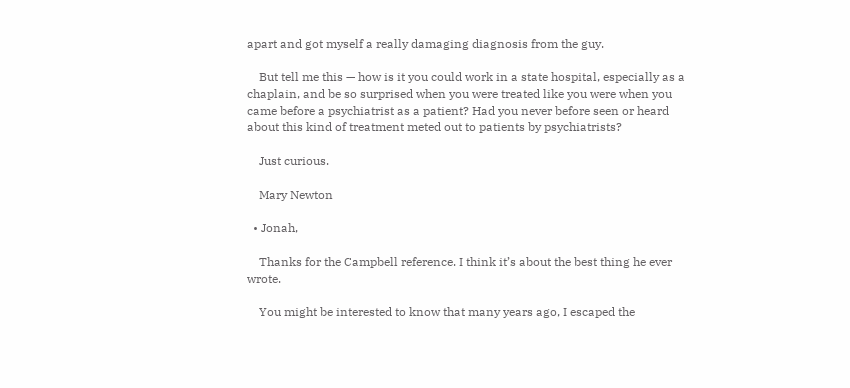apart and got myself a really damaging diagnosis from the guy.

    But tell me this — how is it you could work in a state hospital, especially as a chaplain, and be so surprised when you were treated like you were when you came before a psychiatrist as a patient? Had you never before seen or heard about this kind of treatment meted out to patients by psychiatrists?

    Just curious.

    Mary Newton

  • Jonah,

    Thanks for the Campbell reference. I think it’s about the best thing he ever wrote.

    You might be interested to know that many years ago, I escaped the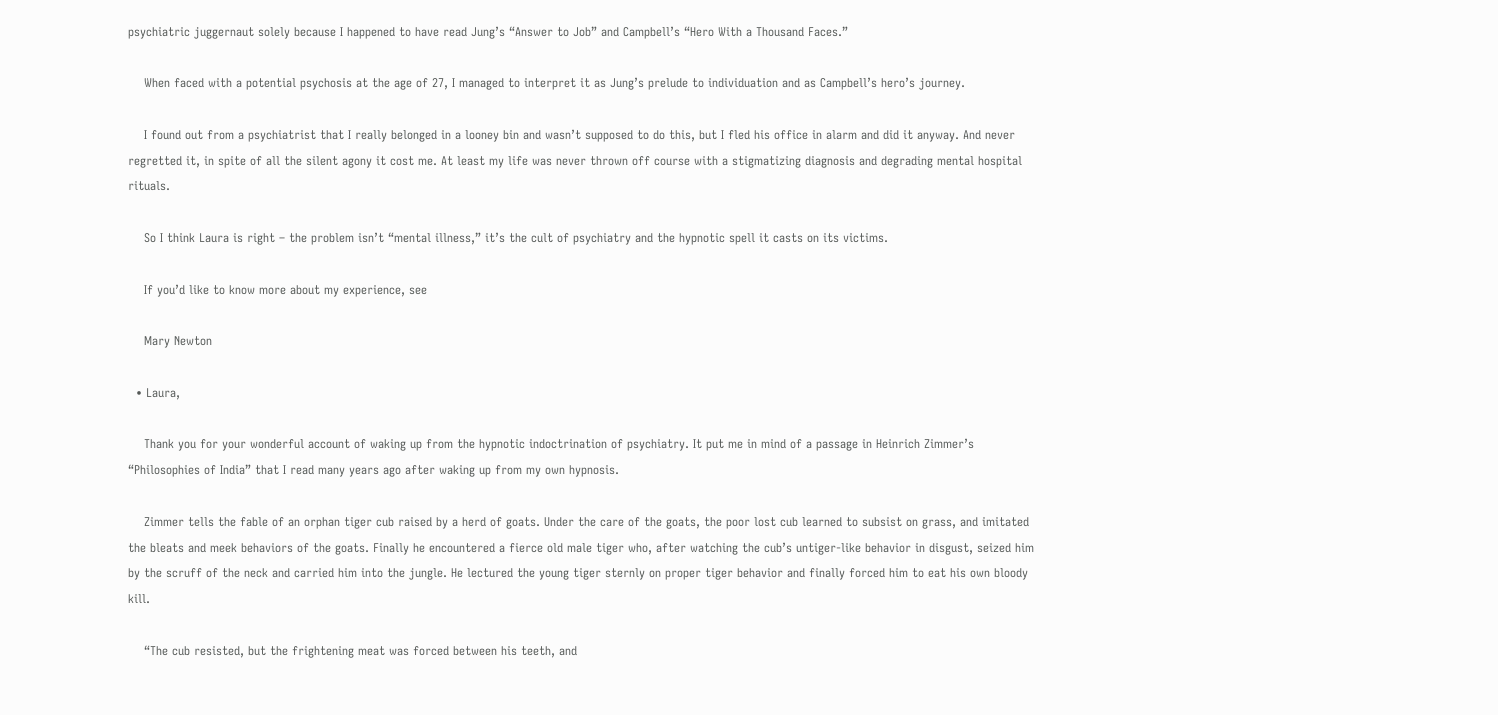psychiatric juggernaut solely because I happened to have read Jung’s “Answer to Job” and Campbell’s “Hero With a Thousand Faces.”

    When faced with a potential psychosis at the age of 27, I managed to interpret it as Jung’s prelude to individuation and as Campbell’s hero’s journey.

    I found out from a psychiatrist that I really belonged in a looney bin and wasn’t supposed to do this, but I fled his office in alarm and did it anyway. And never regretted it, in spite of all the silent agony it cost me. At least my life was never thrown off course with a stigmatizing diagnosis and degrading mental hospital rituals.

    So I think Laura is right – the problem isn’t “mental illness,” it’s the cult of psychiatry and the hypnotic spell it casts on its victims.

    If you’d like to know more about my experience, see

    Mary Newton

  • Laura,

    Thank you for your wonderful account of waking up from the hypnotic indoctrination of psychiatry. It put me in mind of a passage in Heinrich Zimmer’s “Philosophies of India” that I read many years ago after waking up from my own hypnosis.

    Zimmer tells the fable of an orphan tiger cub raised by a herd of goats. Under the care of the goats, the poor lost cub learned to subsist on grass, and imitated the bleats and meek behaviors of the goats. Finally he encountered a fierce old male tiger who, after watching the cub’s untiger-like behavior in disgust, seized him by the scruff of the neck and carried him into the jungle. He lectured the young tiger sternly on proper tiger behavior and finally forced him to eat his own bloody kill.

    “The cub resisted, but the frightening meat was forced between his teeth, and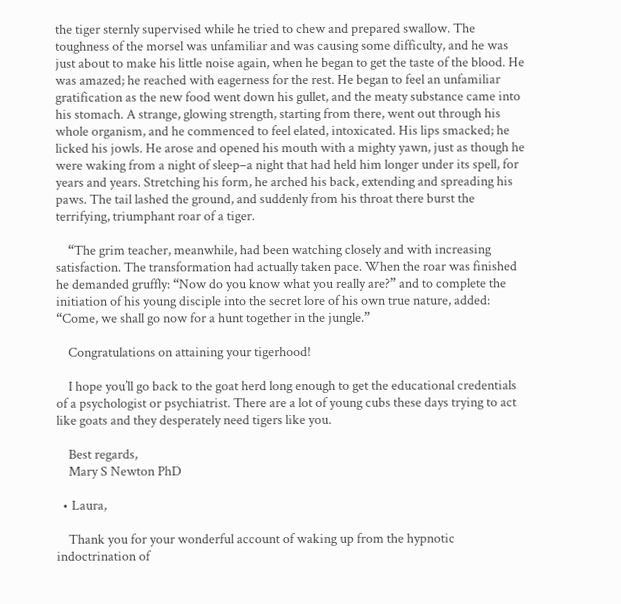the tiger sternly supervised while he tried to chew and prepared swallow. The toughness of the morsel was unfamiliar and was causing some difficulty, and he was just about to make his little noise again, when he began to get the taste of the blood. He was amazed; he reached with eagerness for the rest. He began to feel an unfamiliar gratification as the new food went down his gullet, and the meaty substance came into his stomach. A strange, glowing strength, starting from there, went out through his whole organism, and he commenced to feel elated, intoxicated. His lips smacked; he licked his jowls. He arose and opened his mouth with a mighty yawn, just as though he were waking from a night of sleep–a night that had held him longer under its spell, for years and years. Stretching his form, he arched his back, extending and spreading his paws. The tail lashed the ground, and suddenly from his throat there burst the terrifying, triumphant roar of a tiger.

    “The grim teacher, meanwhile, had been watching closely and with increasing satisfaction. The transformation had actually taken pace. When the roar was finished he demanded gruffly: “Now do you know what you really are?” and to complete the initiation of his young disciple into the secret lore of his own true nature, added: “Come, we shall go now for a hunt together in the jungle.”

    Congratulations on attaining your tigerhood!

    I hope you’ll go back to the goat herd long enough to get the educational credentials of a psychologist or psychiatrist. There are a lot of young cubs these days trying to act like goats and they desperately need tigers like you.

    Best regards,
    Mary S Newton PhD

  • Laura,

    Thank you for your wonderful account of waking up from the hypnotic indoctrination of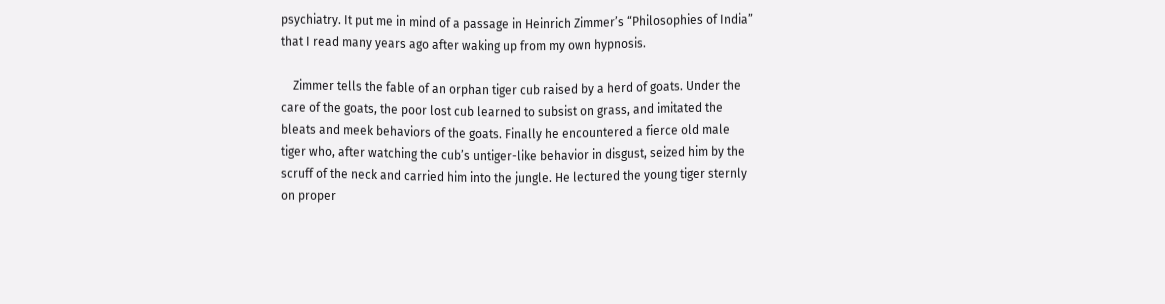psychiatry. It put me in mind of a passage in Heinrich Zimmer’s “Philosophies of India” that I read many years ago after waking up from my own hypnosis.

    Zimmer tells the fable of an orphan tiger cub raised by a herd of goats. Under the care of the goats, the poor lost cub learned to subsist on grass, and imitated the bleats and meek behaviors of the goats. Finally he encountered a fierce old male tiger who, after watching the cub’s untiger-like behavior in disgust, seized him by the scruff of the neck and carried him into the jungle. He lectured the young tiger sternly on proper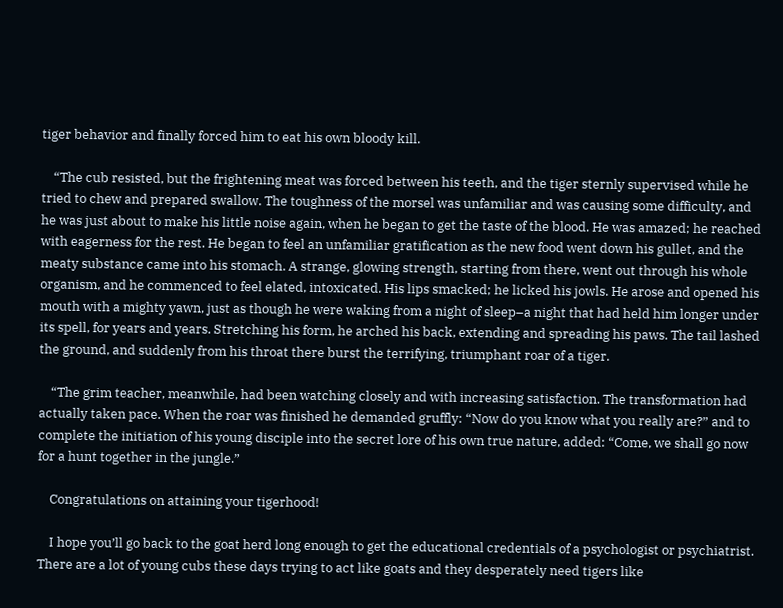tiger behavior and finally forced him to eat his own bloody kill.

    “The cub resisted, but the frightening meat was forced between his teeth, and the tiger sternly supervised while he tried to chew and prepared swallow. The toughness of the morsel was unfamiliar and was causing some difficulty, and he was just about to make his little noise again, when he began to get the taste of the blood. He was amazed; he reached with eagerness for the rest. He began to feel an unfamiliar gratification as the new food went down his gullet, and the meaty substance came into his stomach. A strange, glowing strength, starting from there, went out through his whole organism, and he commenced to feel elated, intoxicated. His lips smacked; he licked his jowls. He arose and opened his mouth with a mighty yawn, just as though he were waking from a night of sleep–a night that had held him longer under its spell, for years and years. Stretching his form, he arched his back, extending and spreading his paws. The tail lashed the ground, and suddenly from his throat there burst the terrifying, triumphant roar of a tiger.

    “The grim teacher, meanwhile, had been watching closely and with increasing satisfaction. The transformation had actually taken pace. When the roar was finished he demanded gruffly: “Now do you know what you really are?” and to complete the initiation of his young disciple into the secret lore of his own true nature, added: “Come, we shall go now for a hunt together in the jungle.”

    Congratulations on attaining your tigerhood!

    I hope you’ll go back to the goat herd long enough to get the educational credentials of a psychologist or psychiatrist. There are a lot of young cubs these days trying to act like goats and they desperately need tigers like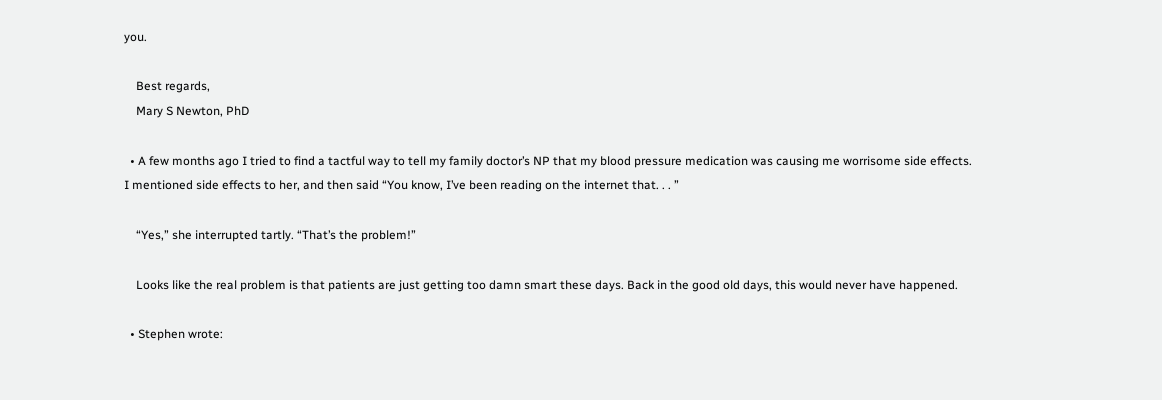you.

    Best regards,
    Mary S Newton, PhD

  • A few months ago I tried to find a tactful way to tell my family doctor’s NP that my blood pressure medication was causing me worrisome side effects. I mentioned side effects to her, and then said “You know, I’ve been reading on the internet that. . . ”

    “Yes,” she interrupted tartly. “That’s the problem!”

    Looks like the real problem is that patients are just getting too damn smart these days. Back in the good old days, this would never have happened.

  • Stephen wrote: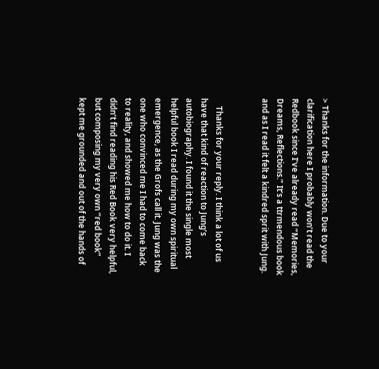> Thanks for the information. Due to your clarification here I probably won’t read the Redbook since I’ve already read “Memories, Dreams, Reflections.” It’s a ttrmendous book and as I read it felt a kindred sprit with Jung.


    Thanks for your reply. I think a lot of us have that kind of reaction to Jung’s autobiography. I found it the single most helpful book I read during my own spiritual emergence, as the Grofs call it. Jung was the one who convinced me I had to come back to reality, and showed me how to do it. I didn’t find reading his Red Book very helpful, but composing my very own “red book” kept me grounded and out of the hands of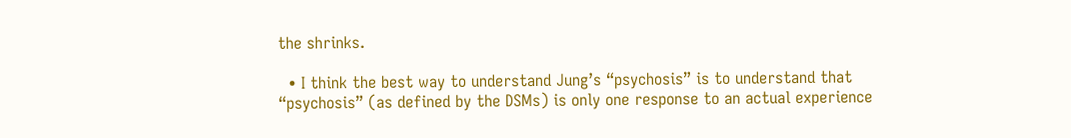the shrinks.

  • I think the best way to understand Jung’s “psychosis” is to understand that “psychosis” (as defined by the DSMs) is only one response to an actual experience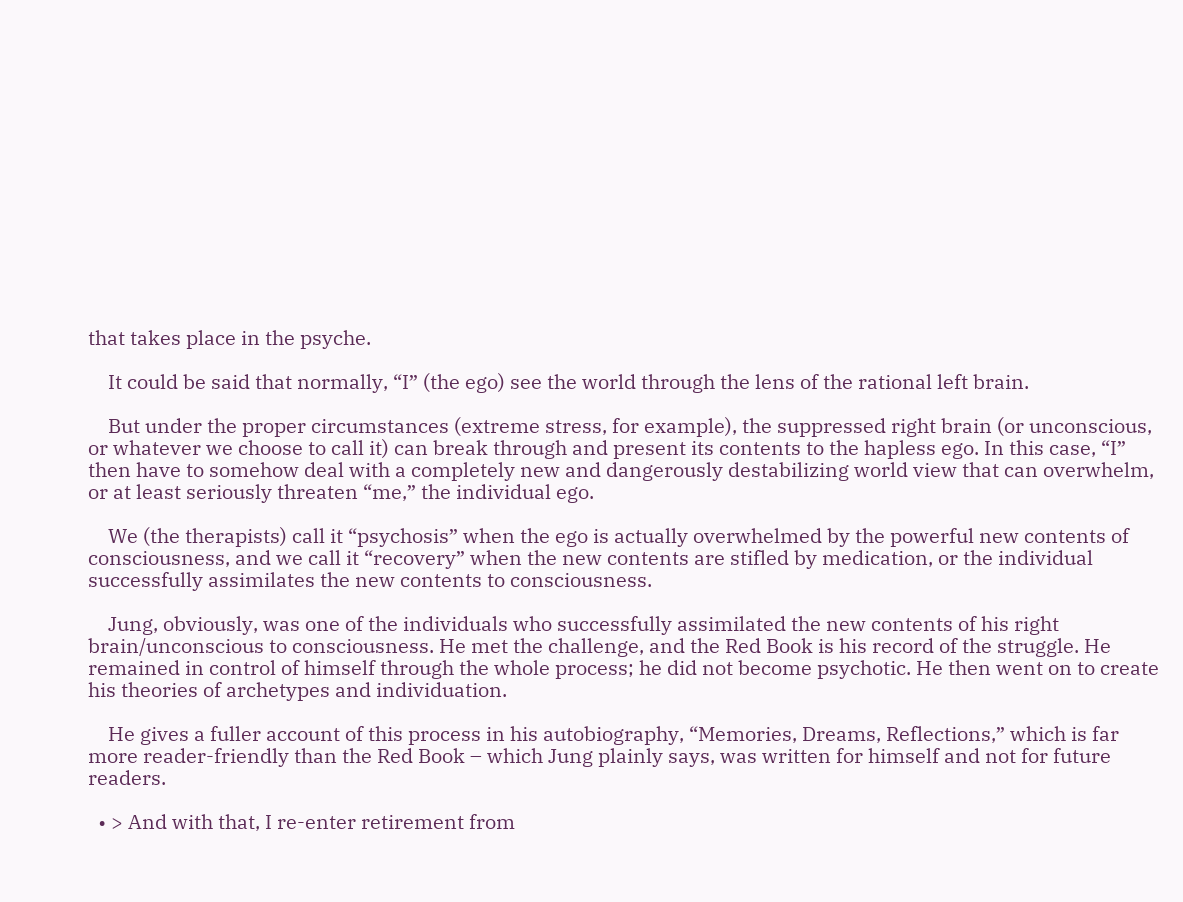that takes place in the psyche.

    It could be said that normally, “I” (the ego) see the world through the lens of the rational left brain.

    But under the proper circumstances (extreme stress, for example), the suppressed right brain (or unconscious, or whatever we choose to call it) can break through and present its contents to the hapless ego. In this case, “I” then have to somehow deal with a completely new and dangerously destabilizing world view that can overwhelm, or at least seriously threaten “me,” the individual ego.

    We (the therapists) call it “psychosis” when the ego is actually overwhelmed by the powerful new contents of consciousness, and we call it “recovery” when the new contents are stifled by medication, or the individual successfully assimilates the new contents to consciousness.

    Jung, obviously, was one of the individuals who successfully assimilated the new contents of his right brain/unconscious to consciousness. He met the challenge, and the Red Book is his record of the struggle. He remained in control of himself through the whole process; he did not become psychotic. He then went on to create his theories of archetypes and individuation.

    He gives a fuller account of this process in his autobiography, “Memories, Dreams, Reflections,” which is far more reader-friendly than the Red Book – which Jung plainly says, was written for himself and not for future readers.

  • > And with that, I re-enter retirement from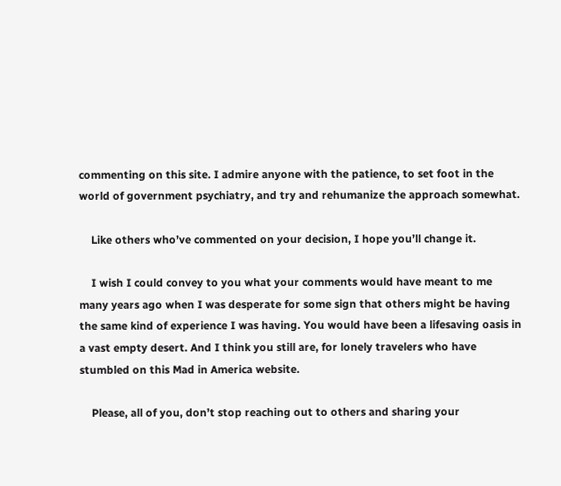commenting on this site. I admire anyone with the patience, to set foot in the world of government psychiatry, and try and rehumanize the approach somewhat.

    Like others who’ve commented on your decision, I hope you’ll change it.

    I wish I could convey to you what your comments would have meant to me many years ago when I was desperate for some sign that others might be having the same kind of experience I was having. You would have been a lifesaving oasis in a vast empty desert. And I think you still are, for lonely travelers who have stumbled on this Mad in America website.

    Please, all of you, don’t stop reaching out to others and sharing your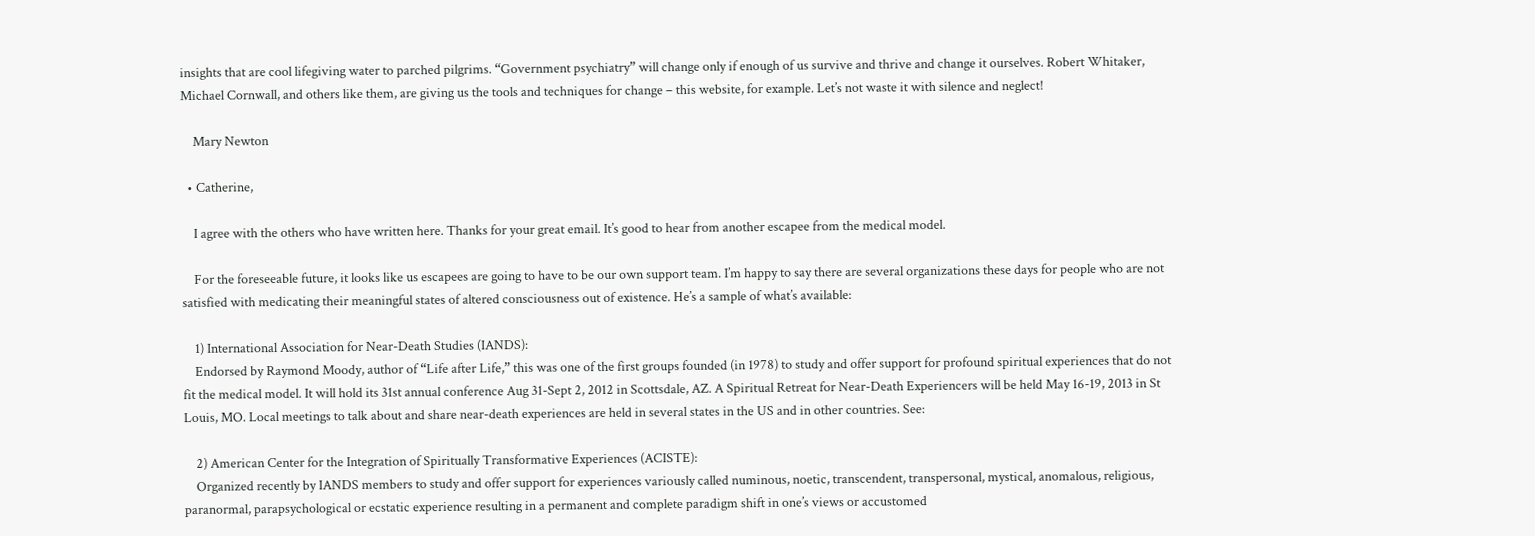insights that are cool lifegiving water to parched pilgrims. “Government psychiatry” will change only if enough of us survive and thrive and change it ourselves. Robert Whitaker, Michael Cornwall, and others like them, are giving us the tools and techniques for change – this website, for example. Let’s not waste it with silence and neglect!

    Mary Newton

  • Catherine,

    I agree with the others who have written here. Thanks for your great email. It’s good to hear from another escapee from the medical model.

    For the foreseeable future, it looks like us escapees are going to have to be our own support team. I’m happy to say there are several organizations these days for people who are not satisfied with medicating their meaningful states of altered consciousness out of existence. He’s a sample of what’s available:

    1) International Association for Near-Death Studies (IANDS):
    Endorsed by Raymond Moody, author of “Life after Life,” this was one of the first groups founded (in 1978) to study and offer support for profound spiritual experiences that do not fit the medical model. It will hold its 31st annual conference Aug 31-Sept 2, 2012 in Scottsdale, AZ. A Spiritual Retreat for Near-Death Experiencers will be held May 16-19, 2013 in St Louis, MO. Local meetings to talk about and share near-death experiences are held in several states in the US and in other countries. See:

    2) American Center for the Integration of Spiritually Transformative Experiences (ACISTE):
    Organized recently by IANDS members to study and offer support for experiences variously called numinous, noetic, transcendent, transpersonal, mystical, anomalous, religious, paranormal, parapsychological or ecstatic experience resulting in a permanent and complete paradigm shift in one’s views or accustomed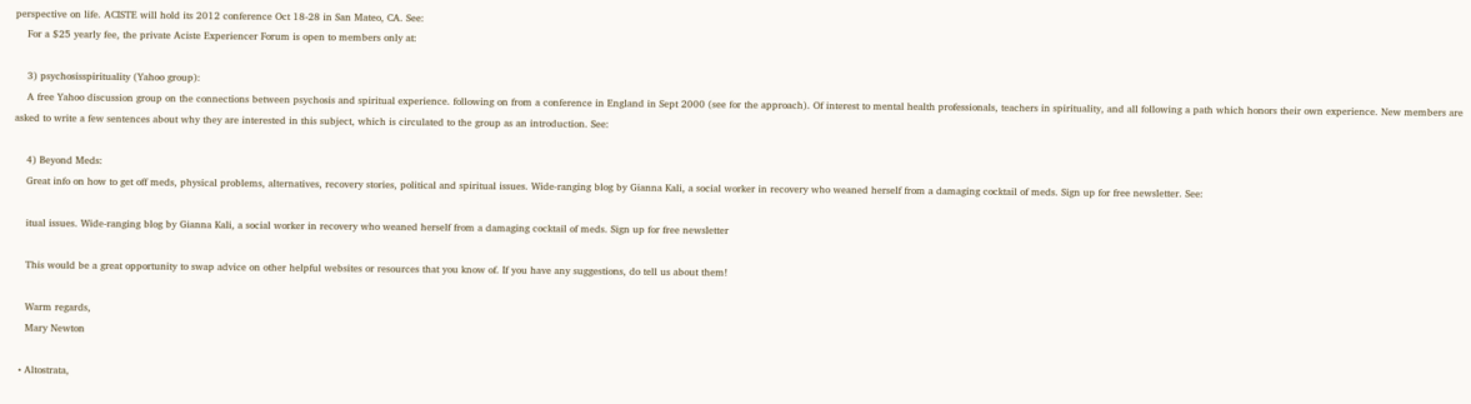perspective on life. ACISTE will hold its 2012 conference Oct 18-28 in San Mateo, CA. See:
    For a $25 yearly fee, the private Aciste Experiencer Forum is open to members only at:

    3) psychosisspirituality (Yahoo group):
    A free Yahoo discussion group on the connections between psychosis and spiritual experience. following on from a conference in England in Sept 2000 (see for the approach). Of interest to mental health professionals, teachers in spirituality, and all following a path which honors their own experience. New members are asked to write a few sentences about why they are interested in this subject, which is circulated to the group as an introduction. See:

    4) Beyond Meds:
    Great info on how to get off meds, physical problems, alternatives, recovery stories, political and spiritual issues. Wide-ranging blog by Gianna Kali, a social worker in recovery who weaned herself from a damaging cocktail of meds. Sign up for free newsletter. See:

    itual issues. Wide-ranging blog by Gianna Kali, a social worker in recovery who weaned herself from a damaging cocktail of meds. Sign up for free newsletter

    This would be a great opportunity to swap advice on other helpful websites or resources that you know of. If you have any suggestions, do tell us about them!

    Warm regards,
    Mary Newton

  • Altostrata,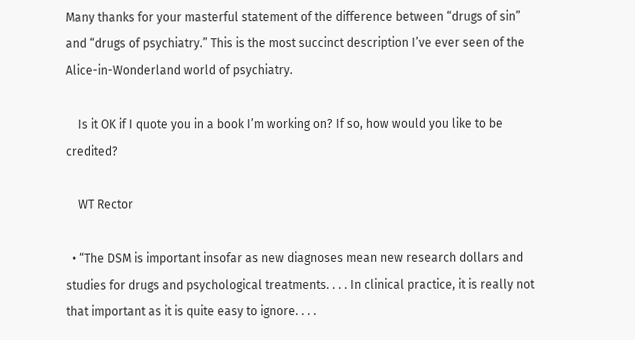Many thanks for your masterful statement of the difference between “drugs of sin” and “drugs of psychiatry.” This is the most succinct description I’ve ever seen of the Alice-in-Wonderland world of psychiatry.

    Is it OK if I quote you in a book I’m working on? If so, how would you like to be credited?

    WT Rector

  • “The DSM is important insofar as new diagnoses mean new research dollars and studies for drugs and psychological treatments. . . . In clinical practice, it is really not that important as it is quite easy to ignore. . . .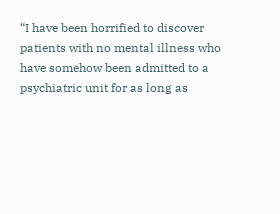“I have been horrified to discover patients with no mental illness who have somehow been admitted to a psychiatric unit for as long as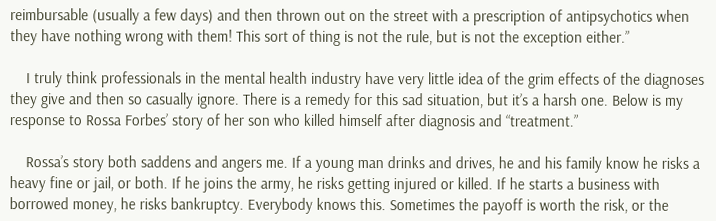reimbursable (usually a few days) and then thrown out on the street with a prescription of antipsychotics when they have nothing wrong with them! This sort of thing is not the rule, but is not the exception either.”

    I truly think professionals in the mental health industry have very little idea of the grim effects of the diagnoses they give and then so casually ignore. There is a remedy for this sad situation, but it’s a harsh one. Below is my response to Rossa Forbes’ story of her son who killed himself after diagnosis and “treatment.”

    Rossa’s story both saddens and angers me. If a young man drinks and drives, he and his family know he risks a heavy fine or jail, or both. If he joins the army, he risks getting injured or killed. If he starts a business with borrowed money, he risks bankruptcy. Everybody knows this. Sometimes the payoff is worth the risk, or the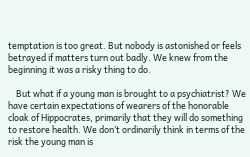temptation is too great. But nobody is astonished or feels betrayed if matters turn out badly. We knew from the beginning it was a risky thing to do.

    But what if a young man is brought to a psychiatrist? We have certain expectations of wearers of the honorable cloak of Hippocrates, primarily that they will do something to restore health. We don’t ordinarily think in terms of the risk the young man is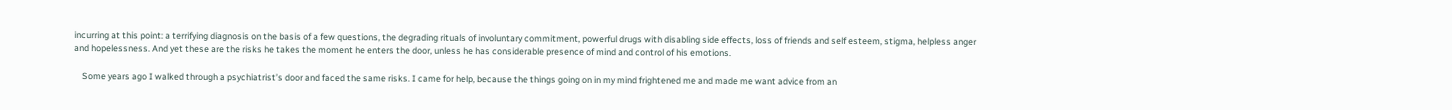incurring at this point: a terrifying diagnosis on the basis of a few questions, the degrading rituals of involuntary commitment, powerful drugs with disabling side effects, loss of friends and self esteem, stigma, helpless anger and hopelessness. And yet these are the risks he takes the moment he enters the door, unless he has considerable presence of mind and control of his emotions.

    Some years ago I walked through a psychiatrist’s door and faced the same risks. I came for help, because the things going on in my mind frightened me and made me want advice from an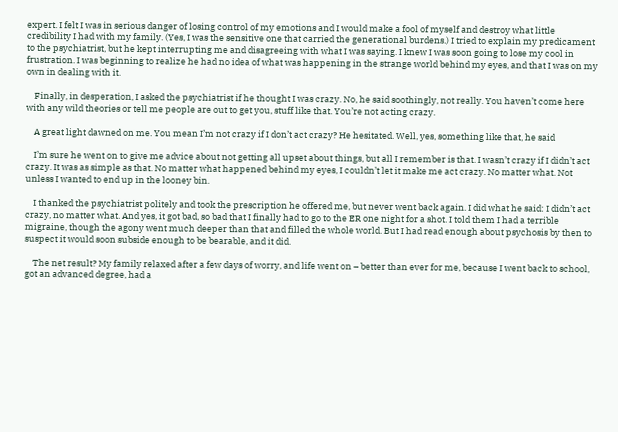expert. I felt I was in serious danger of losing control of my emotions and I would make a fool of myself and destroy what little credibility I had with my family. (Yes, I was the sensitive one that carried the generational burdens.) I tried to explain my predicament to the psychiatrist, but he kept interrupting me and disagreeing with what I was saying. I knew I was soon going to lose my cool in frustration. I was beginning to realize he had no idea of what was happening in the strange world behind my eyes, and that I was on my own in dealing with it.

    Finally, in desperation, I asked the psychiatrist if he thought I was crazy. No, he said soothingly, not really. You haven’t come here with any wild theories or tell me people are out to get you, stuff like that. You’re not acting crazy.

    A great light dawned on me. You mean I’m not crazy if I don’t act crazy? He hesitated. Well, yes, something like that, he said

    I’m sure he went on to give me advice about not getting all upset about things, but all I remember is that. I wasn’t crazy if I didn’t act crazy. It was as simple as that. No matter what happened behind my eyes, I couldn’t let it make me act crazy. No matter what. Not unless I wanted to end up in the looney bin.

    I thanked the psychiatrist politely and took the prescription he offered me, but never went back again. I did what he said: I didn’t act crazy, no matter what. And yes, it got bad, so bad that I finally had to go to the ER one night for a shot. I told them I had a terrible migraine, though the agony went much deeper than that and filled the whole world. But I had read enough about psychosis by then to suspect it would soon subside enough to be bearable, and it did.

    The net result? My family relaxed after a few days of worry, and life went on – better than ever for me, because I went back to school, got an advanced degree, had a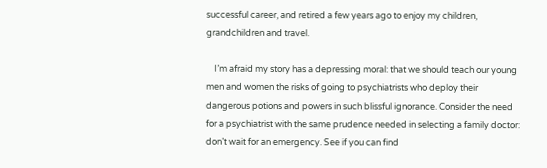successful career, and retired a few years ago to enjoy my children, grandchildren and travel.

    I’m afraid my story has a depressing moral: that we should teach our young men and women the risks of going to psychiatrists who deploy their dangerous potions and powers in such blissful ignorance. Consider the need for a psychiatrist with the same prudence needed in selecting a family doctor: don’t wait for an emergency. See if you can find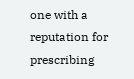one with a reputation for prescribing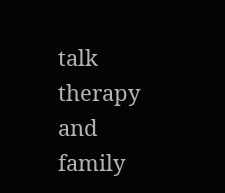talk therapy and family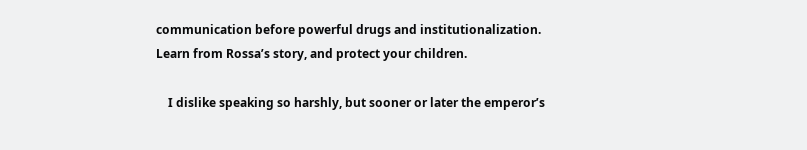communication before powerful drugs and institutionalization. Learn from Rossa’s story, and protect your children.

    I dislike speaking so harshly, but sooner or later the emperor’s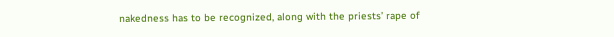nakedness has to be recognized, along with the priests’ rape of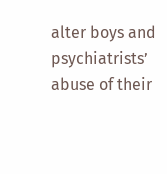alter boys and psychiatrists’ abuse of their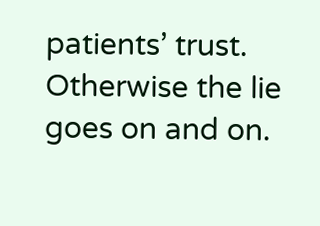patients’ trust. Otherwise the lie goes on and on.